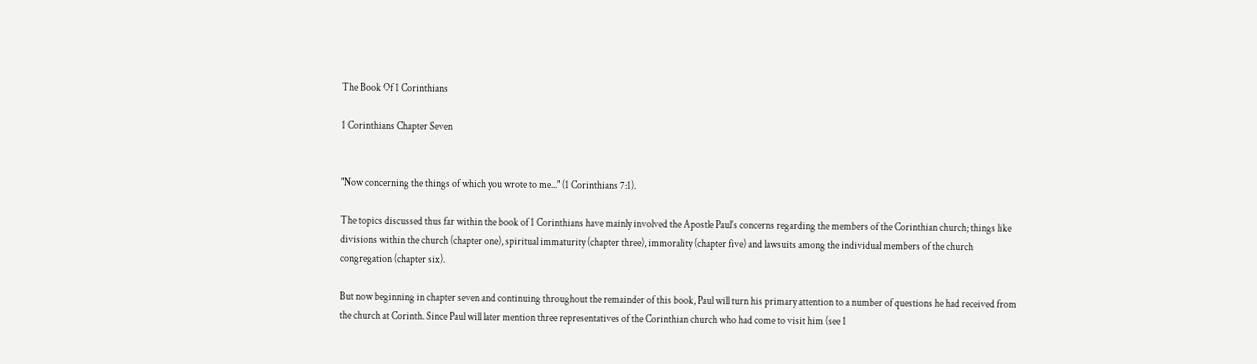The Book Of 1 Corinthians

1 Corinthians Chapter Seven


"Now concerning the things of which you wrote to me..." (1 Corinthians 7:1).

The topics discussed thus far within the book of 1 Corinthians have mainly involved the Apostle Paul's concerns regarding the members of the Corinthian church; things like divisions within the church (chapter one), spiritual immaturity (chapter three), immorality (chapter five) and lawsuits among the individual members of the church congregation (chapter six).

But now beginning in chapter seven and continuing throughout the remainder of this book, Paul will turn his primary attention to a number of questions he had received from the church at Corinth. Since Paul will later mention three representatives of the Corinthian church who had come to visit him (see 1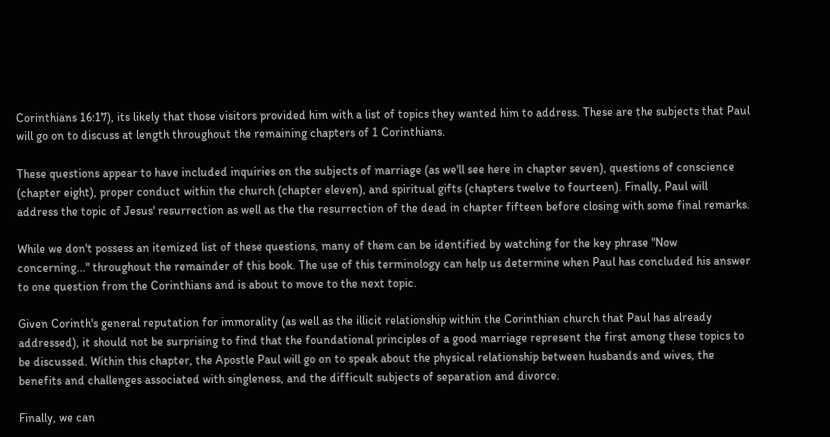Corinthians 16:17), its likely that those visitors provided him with a list of topics they wanted him to address. These are the subjects that Paul will go on to discuss at length throughout the remaining chapters of 1 Corinthians.

These questions appear to have included inquiries on the subjects of marriage (as we'll see here in chapter seven), questions of conscience (chapter eight), proper conduct within the church (chapter eleven), and spiritual gifts (chapters twelve to fourteen). Finally, Paul will address the topic of Jesus' resurrection as well as the the resurrection of the dead in chapter fifteen before closing with some final remarks.

While we don't possess an itemized list of these questions, many of them can be identified by watching for the key phrase "Now concerning..." throughout the remainder of this book. The use of this terminology can help us determine when Paul has concluded his answer to one question from the Corinthians and is about to move to the next topic.

Given Corinth's general reputation for immorality (as well as the illicit relationship within the Corinthian church that Paul has already addressed), it should not be surprising to find that the foundational principles of a good marriage represent the first among these topics to be discussed. Within this chapter, the Apostle Paul will go on to speak about the physical relationship between husbands and wives, the benefits and challenges associated with singleness, and the difficult subjects of separation and divorce.

Finally, we can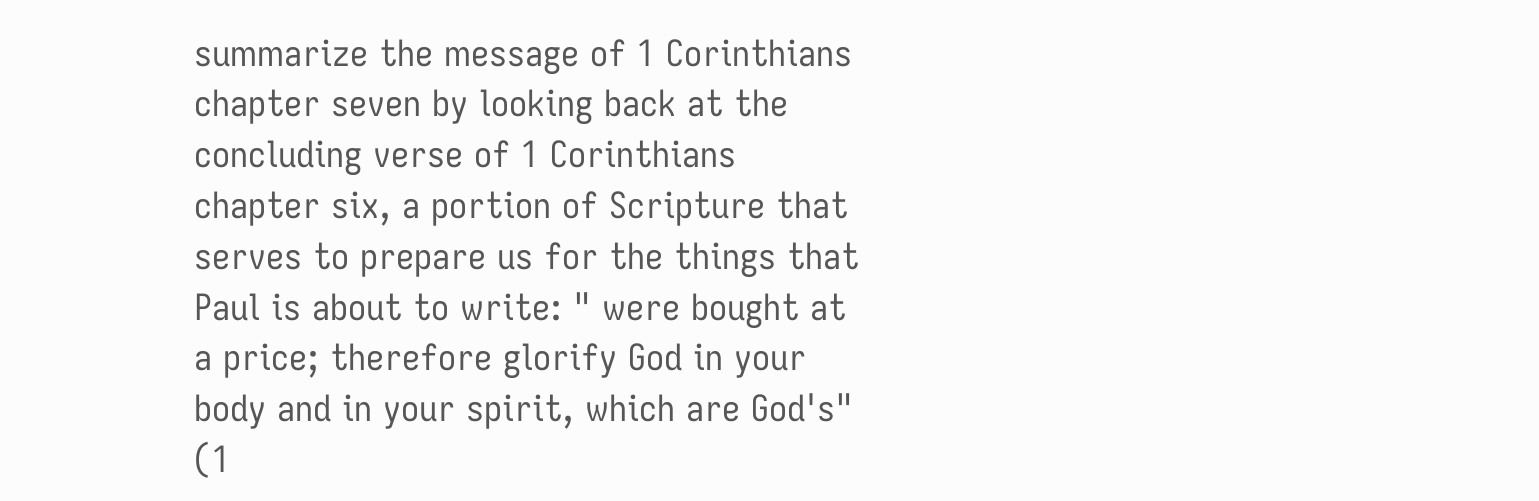summarize the message of 1 Corinthians chapter seven by looking back at the concluding verse of 1 Corinthians chapter six, a portion of Scripture that serves to prepare us for the things that Paul is about to write: " were bought at a price; therefore glorify God in your body and in your spirit, which are God's" (1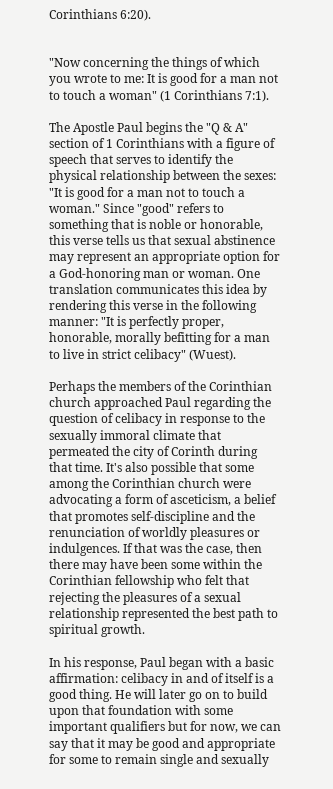Corinthians 6:20).


"Now concerning the things of which you wrote to me: It is good for a man not to touch a woman" (1 Corinthians 7:1).

The Apostle Paul begins the "Q & A" section of 1 Corinthians with a figure of speech that serves to identify the physical relationship between the sexes: "It is good for a man not to touch a woman." Since "good" refers to something that is noble or honorable, this verse tells us that sexual abstinence may represent an appropriate option for a God-honoring man or woman. One translation communicates this idea by rendering this verse in the following manner: "It is perfectly proper, honorable, morally befitting for a man to live in strict celibacy" (Wuest).

Perhaps the members of the Corinthian church approached Paul regarding the question of celibacy in response to the sexually immoral climate that permeated the city of Corinth during that time. It's also possible that some among the Corinthian church were advocating a form of asceticism, a belief that promotes self-discipline and the renunciation of worldly pleasures or indulgences. If that was the case, then there may have been some within the Corinthian fellowship who felt that rejecting the pleasures of a sexual relationship represented the best path to spiritual growth.

In his response, Paul began with a basic affirmation: celibacy in and of itself is a good thing. He will later go on to build upon that foundation with some important qualifiers but for now, we can say that it may be good and appropriate for some to remain single and sexually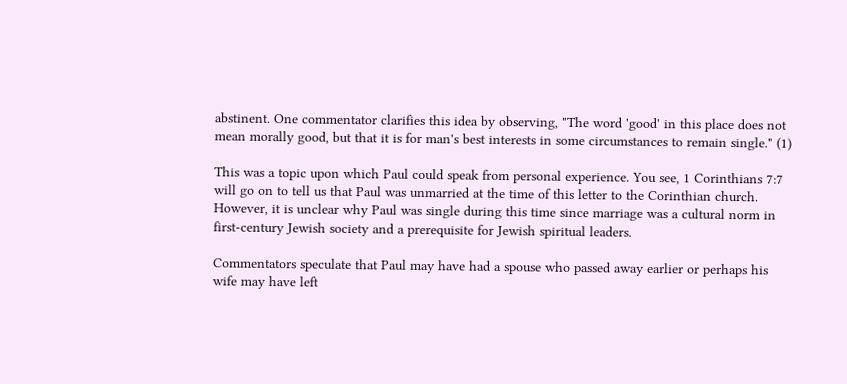abstinent. One commentator clarifies this idea by observing, "The word 'good' in this place does not mean morally good, but that it is for man's best interests in some circumstances to remain single." (1)

This was a topic upon which Paul could speak from personal experience. You see, 1 Corinthians 7:7 will go on to tell us that Paul was unmarried at the time of this letter to the Corinthian church. However, it is unclear why Paul was single during this time since marriage was a cultural norm in first-century Jewish society and a prerequisite for Jewish spiritual leaders.

Commentators speculate that Paul may have had a spouse who passed away earlier or perhaps his wife may have left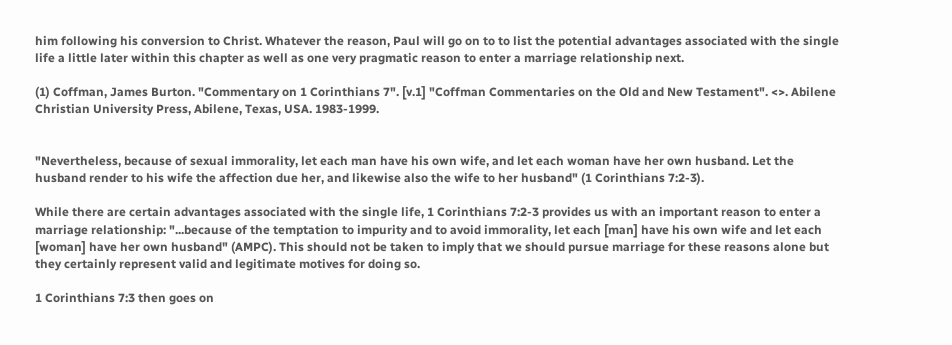him following his conversion to Christ. Whatever the reason, Paul will go on to to list the potential advantages associated with the single life a little later within this chapter as well as one very pragmatic reason to enter a marriage relationship next.

(1) Coffman, James Burton. "Commentary on 1 Corinthians 7". [v.1] "Coffman Commentaries on the Old and New Testament". <>. Abilene Christian University Press, Abilene, Texas, USA. 1983-1999.


"Nevertheless, because of sexual immorality, let each man have his own wife, and let each woman have her own husband. Let the husband render to his wife the affection due her, and likewise also the wife to her husband" (1 Corinthians 7:2-3).

While there are certain advantages associated with the single life, 1 Corinthians 7:2-3 provides us with an important reason to enter a marriage relationship: "...because of the temptation to impurity and to avoid immorality, let each [man] have his own wife and let each [woman] have her own husband" (AMPC). This should not be taken to imply that we should pursue marriage for these reasons alone but they certainly represent valid and legitimate motives for doing so.

1 Corinthians 7:3 then goes on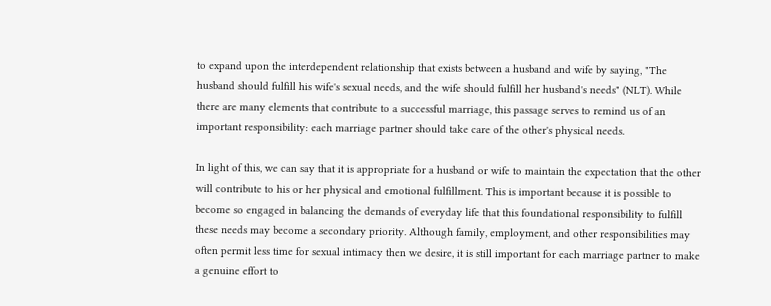to expand upon the interdependent relationship that exists between a husband and wife by saying, "The husband should fulfill his wife's sexual needs, and the wife should fulfill her husband's needs" (NLT). While there are many elements that contribute to a successful marriage, this passage serves to remind us of an important responsibility: each marriage partner should take care of the other's physical needs.

In light of this, we can say that it is appropriate for a husband or wife to maintain the expectation that the other will contribute to his or her physical and emotional fulfillment. This is important because it is possible to become so engaged in balancing the demands of everyday life that this foundational responsibility to fulfill these needs may become a secondary priority. Although family, employment, and other responsibilities may often permit less time for sexual intimacy then we desire, it is still important for each marriage partner to make a genuine effort to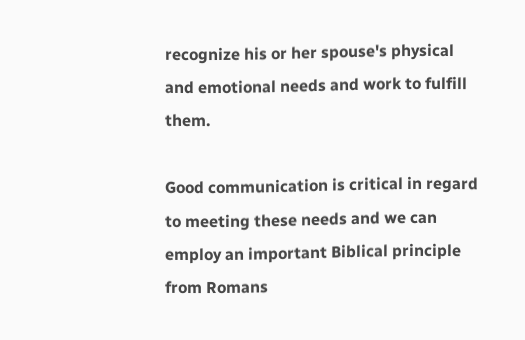recognize his or her spouse's physical and emotional needs and work to fulfill them.

Good communication is critical in regard to meeting these needs and we can employ an important Biblical principle from Romans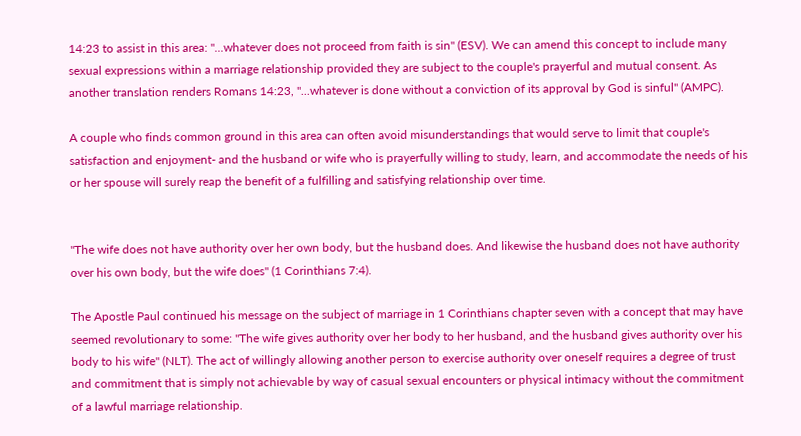14:23 to assist in this area: "...whatever does not proceed from faith is sin" (ESV). We can amend this concept to include many sexual expressions within a marriage relationship provided they are subject to the couple's prayerful and mutual consent. As another translation renders Romans 14:23, "...whatever is done without a conviction of its approval by God is sinful" (AMPC).

A couple who finds common ground in this area can often avoid misunderstandings that would serve to limit that couple's satisfaction and enjoyment- and the husband or wife who is prayerfully willing to study, learn, and accommodate the needs of his or her spouse will surely reap the benefit of a fulfilling and satisfying relationship over time.


"The wife does not have authority over her own body, but the husband does. And likewise the husband does not have authority over his own body, but the wife does" (1 Corinthians 7:4).

The Apostle Paul continued his message on the subject of marriage in 1 Corinthians chapter seven with a concept that may have seemed revolutionary to some: "The wife gives authority over her body to her husband, and the husband gives authority over his body to his wife" (NLT). The act of willingly allowing another person to exercise authority over oneself requires a degree of trust and commitment that is simply not achievable by way of casual sexual encounters or physical intimacy without the commitment of a lawful marriage relationship.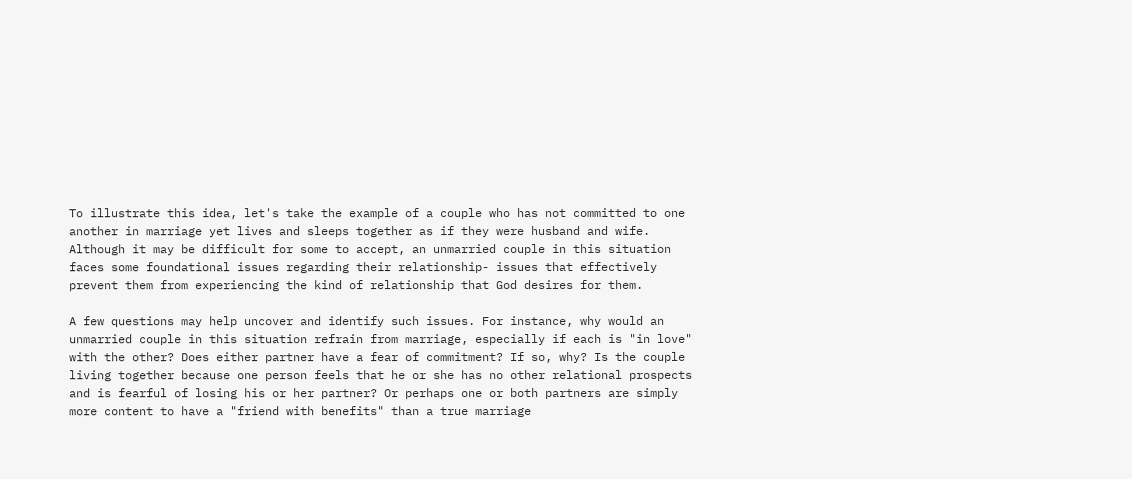To illustrate this idea, let's take the example of a couple who has not committed to one another in marriage yet lives and sleeps together as if they were husband and wife. Although it may be difficult for some to accept, an unmarried couple in this situation faces some foundational issues regarding their relationship- issues that effectively prevent them from experiencing the kind of relationship that God desires for them.

A few questions may help uncover and identify such issues. For instance, why would an unmarried couple in this situation refrain from marriage, especially if each is "in love" with the other? Does either partner have a fear of commitment? If so, why? Is the couple living together because one person feels that he or she has no other relational prospects and is fearful of losing his or her partner? Or perhaps one or both partners are simply more content to have a "friend with benefits" than a true marriage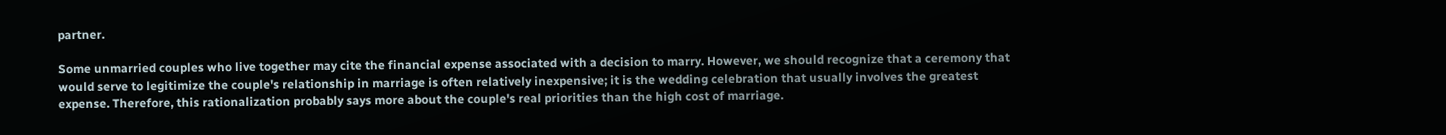partner.

Some unmarried couples who live together may cite the financial expense associated with a decision to marry. However, we should recognize that a ceremony that would serve to legitimize the couple's relationship in marriage is often relatively inexpensive; it is the wedding celebration that usually involves the greatest expense. Therefore, this rationalization probably says more about the couple's real priorities than the high cost of marriage.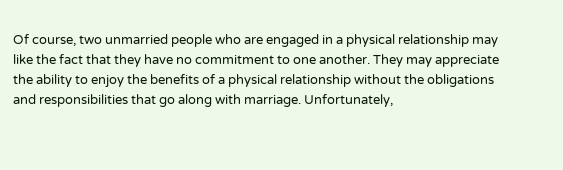Of course, two unmarried people who are engaged in a physical relationship may like the fact that they have no commitment to one another. They may appreciate the ability to enjoy the benefits of a physical relationship without the obligations and responsibilities that go along with marriage. Unfortunately,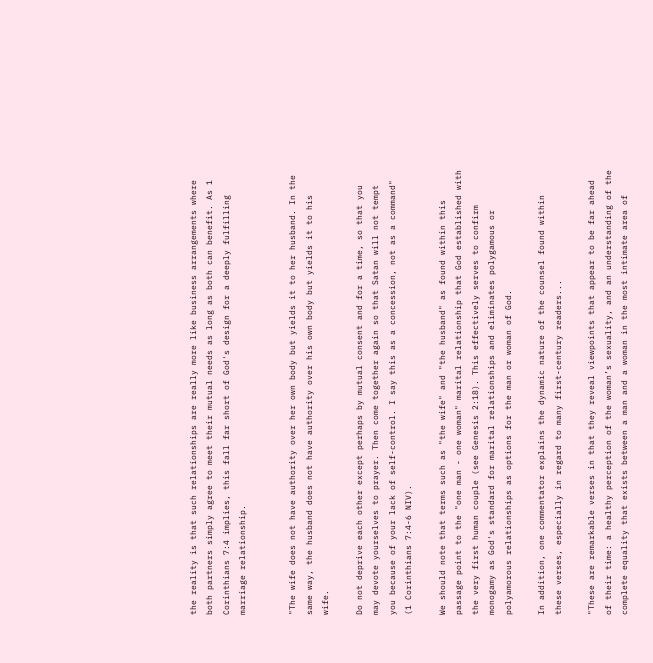the reality is that such relationships are really more like business arrangements where both partners simply agree to meet their mutual needs as long as both can benefit. As 1 Corinthians 7:4 implies, this fall far short of God's design for a deeply fulfilling marriage relationship.


"The wife does not have authority over her own body but yields it to her husband. In the same way, the husband does not have authority over his own body but yields it to his wife.

Do not deprive each other except perhaps by mutual consent and for a time, so that you may devote yourselves to prayer. Then come together again so that Satan will not tempt you because of your lack of self-control. I say this as a concession, not as a command" (1 Corinthians 7:4-6 NIV).

We should note that terms such as "the wife" and "the husband" as found within this passage point to the "one man - one woman" marital relationship that God established with the very first human couple (see Genesis 2:18). This effectively serves to confirm monogamy as God's standard for marital relationships and eliminates polygamous or polyamorous relationships as options for the man or woman of God.

In addition, one commentator explains the dynamic nature of the counsel found within these verses, especially in regard to many first-century readers...

"These are remarkable verses in that they reveal viewpoints that appear to be far ahead of their time: a healthy perception of the woman’s sexuality, and an understanding of the complete equality that exists between a man and a woman in the most intimate area of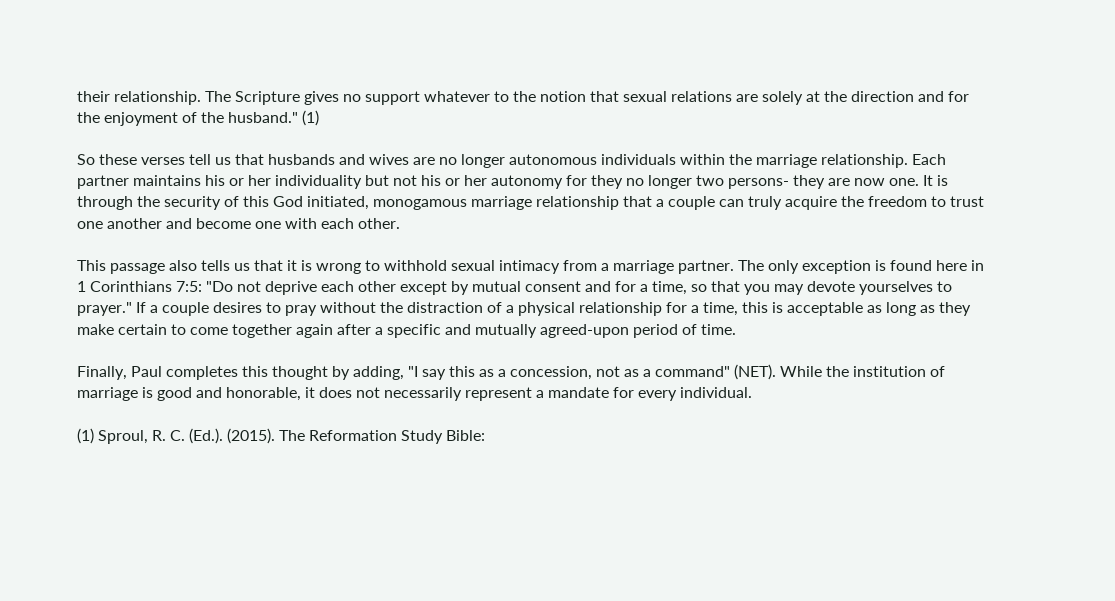their relationship. The Scripture gives no support whatever to the notion that sexual relations are solely at the direction and for the enjoyment of the husband." (1)

So these verses tell us that husbands and wives are no longer autonomous individuals within the marriage relationship. Each partner maintains his or her individuality but not his or her autonomy for they no longer two persons- they are now one. It is through the security of this God initiated, monogamous marriage relationship that a couple can truly acquire the freedom to trust one another and become one with each other.

This passage also tells us that it is wrong to withhold sexual intimacy from a marriage partner. The only exception is found here in 1 Corinthians 7:5: "Do not deprive each other except by mutual consent and for a time, so that you may devote yourselves to prayer." If a couple desires to pray without the distraction of a physical relationship for a time, this is acceptable as long as they make certain to come together again after a specific and mutually agreed-upon period of time.

Finally, Paul completes this thought by adding, "I say this as a concession, not as a command" (NET). While the institution of marriage is good and honorable, it does not necessarily represent a mandate for every individual.

(1) Sproul, R. C. (Ed.). (2015). The Reformation Study Bible: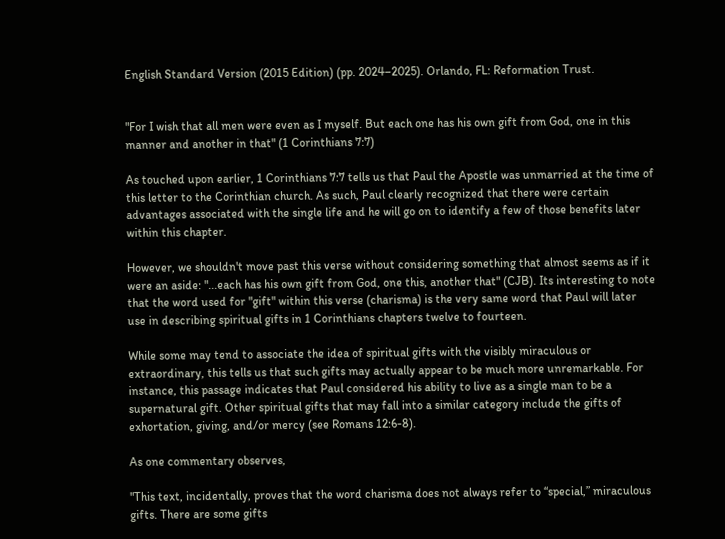English Standard Version (2015 Edition) (pp. 2024–2025). Orlando, FL: Reformation Trust.


"For I wish that all men were even as I myself. But each one has his own gift from God, one in this manner and another in that" (1 Corinthians 7:7)

As touched upon earlier, 1 Corinthians 7:7 tells us that Paul the Apostle was unmarried at the time of this letter to the Corinthian church. As such, Paul clearly recognized that there were certain advantages associated with the single life and he will go on to identify a few of those benefits later within this chapter.

However, we shouldn't move past this verse without considering something that almost seems as if it were an aside: "...each has his own gift from God, one this, another that" (CJB). Its interesting to note that the word used for "gift" within this verse (charisma) is the very same word that Paul will later use in describing spiritual gifts in 1 Corinthians chapters twelve to fourteen.

While some may tend to associate the idea of spiritual gifts with the visibly miraculous or extraordinary, this tells us that such gifts may actually appear to be much more unremarkable. For instance, this passage indicates that Paul considered his ability to live as a single man to be a supernatural gift. Other spiritual gifts that may fall into a similar category include the gifts of exhortation, giving, and/or mercy (see Romans 12:6-8).

As one commentary observes,

"This text, incidentally, proves that the word charisma does not always refer to “special,” miraculous gifts. There are some gifts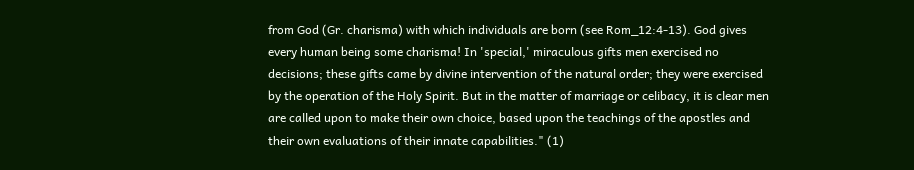from God (Gr. charisma) with which individuals are born (see Rom_12:4-13). God gives every human being some charisma! In 'special,' miraculous gifts men exercised no decisions; these gifts came by divine intervention of the natural order; they were exercised by the operation of the Holy Spirit. But in the matter of marriage or celibacy, it is clear men are called upon to make their own choice, based upon the teachings of the apostles and their own evaluations of their innate capabilities." (1)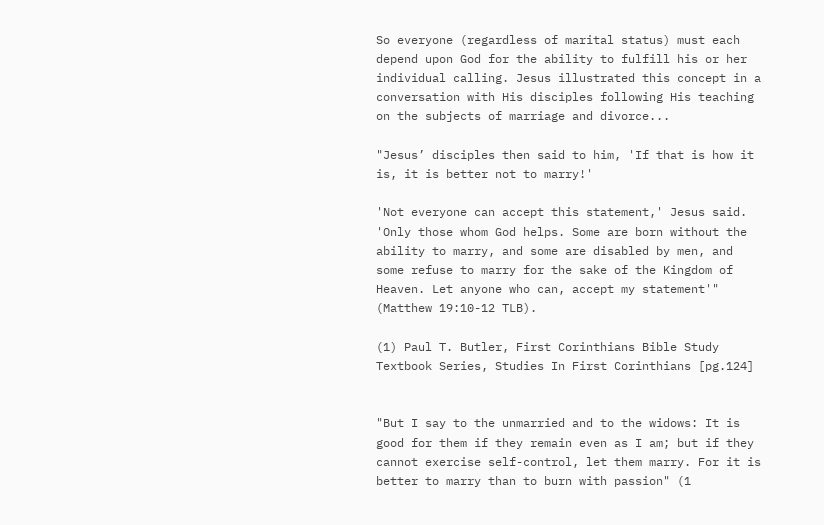So everyone (regardless of marital status) must each depend upon God for the ability to fulfill his or her individual calling. Jesus illustrated this concept in a conversation with His disciples following His teaching on the subjects of marriage and divorce...

"Jesus’ disciples then said to him, 'If that is how it is, it is better not to marry!'

'Not everyone can accept this statement,' Jesus said. 'Only those whom God helps. Some are born without the ability to marry, and some are disabled by men, and some refuse to marry for the sake of the Kingdom of Heaven. Let anyone who can, accept my statement'" (Matthew 19:10-12 TLB).

(1) Paul T. Butler, First Corinthians Bible Study Textbook Series, Studies In First Corinthians [pg.124]


"But I say to the unmarried and to the widows: It is good for them if they remain even as I am; but if they cannot exercise self-control, let them marry. For it is better to marry than to burn with passion" (1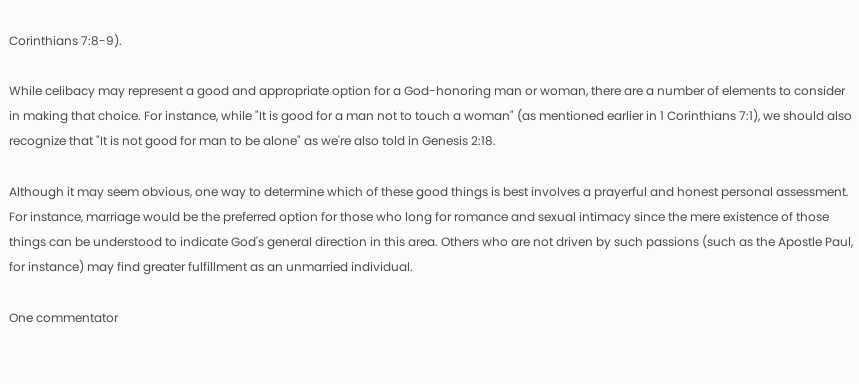Corinthians 7:8-9).

While celibacy may represent a good and appropriate option for a God-honoring man or woman, there are a number of elements to consider in making that choice. For instance, while "It is good for a man not to touch a woman" (as mentioned earlier in 1 Corinthians 7:1), we should also recognize that "It is not good for man to be alone" as we're also told in Genesis 2:18.

Although it may seem obvious, one way to determine which of these good things is best involves a prayerful and honest personal assessment. For instance, marriage would be the preferred option for those who long for romance and sexual intimacy since the mere existence of those things can be understood to indicate God's general direction in this area. Others who are not driven by such passions (such as the Apostle Paul, for instance) may find greater fulfillment as an unmarried individual.

One commentator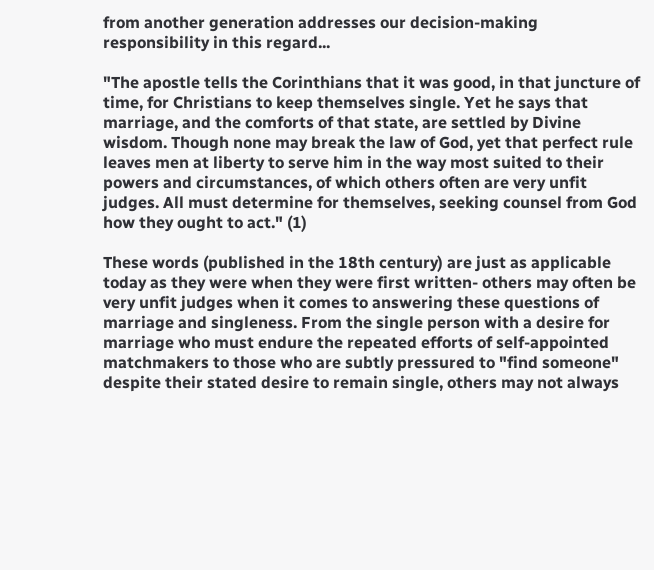from another generation addresses our decision-making responsibility in this regard...

"The apostle tells the Corinthians that it was good, in that juncture of time, for Christians to keep themselves single. Yet he says that marriage, and the comforts of that state, are settled by Divine wisdom. Though none may break the law of God, yet that perfect rule leaves men at liberty to serve him in the way most suited to their powers and circumstances, of which others often are very unfit judges. All must determine for themselves, seeking counsel from God how they ought to act." (1)

These words (published in the 18th century) are just as applicable today as they were when they were first written- others may often be very unfit judges when it comes to answering these questions of marriage and singleness. From the single person with a desire for marriage who must endure the repeated efforts of self-appointed matchmakers to those who are subtly pressured to "find someone" despite their stated desire to remain single, others may not always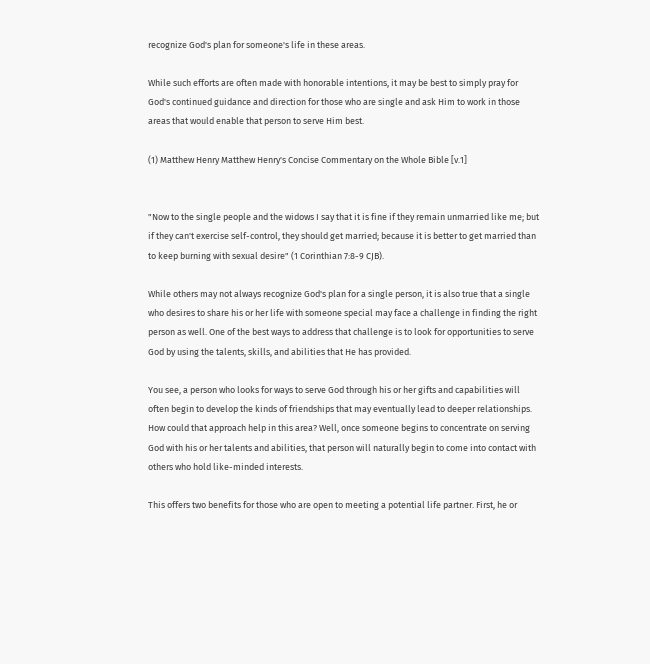recognize God's plan for someone's life in these areas.

While such efforts are often made with honorable intentions, it may be best to simply pray for God's continued guidance and direction for those who are single and ask Him to work in those areas that would enable that person to serve Him best.

(1) Matthew Henry Matthew Henry's Concise Commentary on the Whole Bible [v.1]


"Now to the single people and the widows I say that it is fine if they remain unmarried like me; but if they can't exercise self-control, they should get married; because it is better to get married than to keep burning with sexual desire" (1 Corinthian 7:8-9 CJB).

While others may not always recognize God's plan for a single person, it is also true that a single who desires to share his or her life with someone special may face a challenge in finding the right person as well. One of the best ways to address that challenge is to look for opportunities to serve God by using the talents, skills, and abilities that He has provided.

You see, a person who looks for ways to serve God through his or her gifts and capabilities will often begin to develop the kinds of friendships that may eventually lead to deeper relationships. How could that approach help in this area? Well, once someone begins to concentrate on serving God with his or her talents and abilities, that person will naturally begin to come into contact with others who hold like-minded interests.

This offers two benefits for those who are open to meeting a potential life partner. First, he or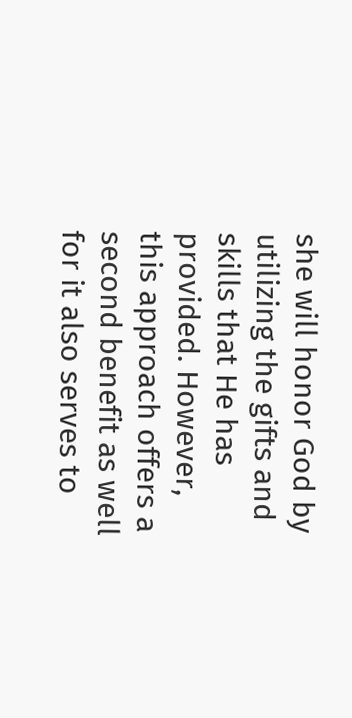she will honor God by utilizing the gifts and skills that He has provided. However, this approach offers a second benefit as well for it also serves to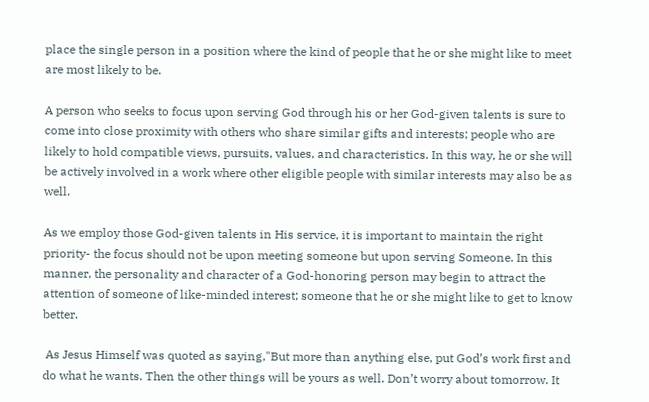place the single person in a position where the kind of people that he or she might like to meet are most likely to be.

A person who seeks to focus upon serving God through his or her God-given talents is sure to come into close proximity with others who share similar gifts and interests; people who are likely to hold compatible views, pursuits, values, and characteristics. In this way, he or she will be actively involved in a work where other eligible people with similar interests may also be as well.

As we employ those God-given talents in His service, it is important to maintain the right priority- the focus should not be upon meeting someone but upon serving Someone. In this manner, the personality and character of a God-honoring person may begin to attract the attention of someone of like-minded interest; someone that he or she might like to get to know better.

 As Jesus Himself was quoted as saying,"But more than anything else, put God’s work first and do what he wants. Then the other things will be yours as well. Don’t worry about tomorrow. It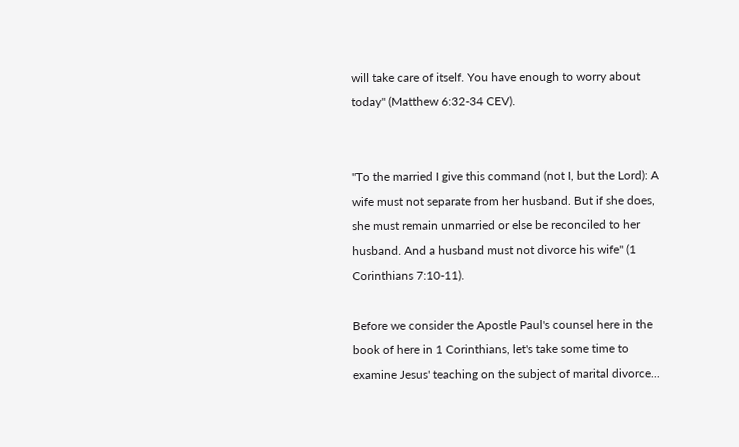will take care of itself. You have enough to worry about today" (Matthew 6:32-34 CEV).


"To the married I give this command (not I, but the Lord): A wife must not separate from her husband. But if she does, she must remain unmarried or else be reconciled to her husband. And a husband must not divorce his wife" (1 Corinthians 7:10-11).

Before we consider the Apostle Paul's counsel here in the book of here in 1 Corinthians, let's take some time to examine Jesus' teaching on the subject of marital divorce...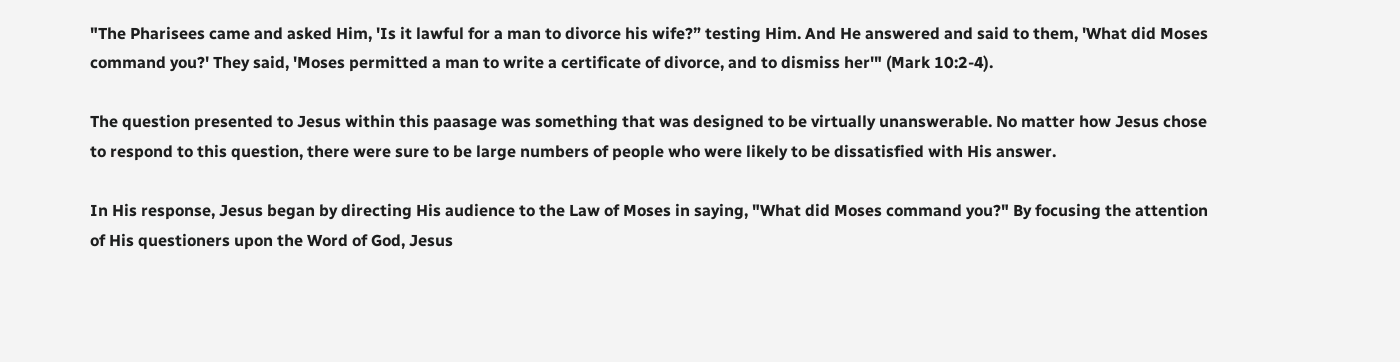"The Pharisees came and asked Him, 'Is it lawful for a man to divorce his wife?” testing Him. And He answered and said to them, 'What did Moses command you?' They said, 'Moses permitted a man to write a certificate of divorce, and to dismiss her'" (Mark 10:2-4).

The question presented to Jesus within this paasage was something that was designed to be virtually unanswerable. No matter how Jesus chose to respond to this question, there were sure to be large numbers of people who were likely to be dissatisfied with His answer.

In His response, Jesus began by directing His audience to the Law of Moses in saying, "What did Moses command you?" By focusing the attention of His questioners upon the Word of God, Jesus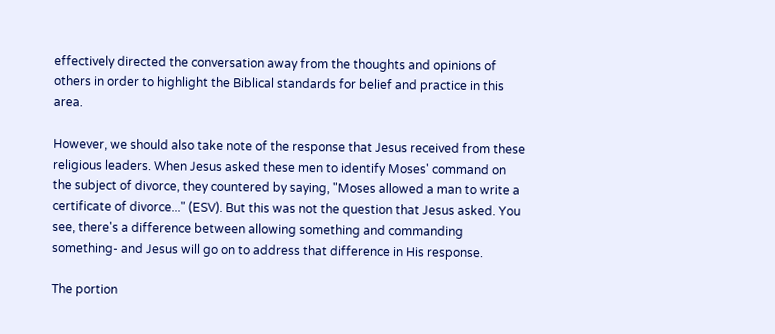effectively directed the conversation away from the thoughts and opinions of others in order to highlight the Biblical standards for belief and practice in this area.

However, we should also take note of the response that Jesus received from these religious leaders. When Jesus asked these men to identify Moses' command on the subject of divorce, they countered by saying, "Moses allowed a man to write a certificate of divorce..." (ESV). But this was not the question that Jesus asked. You see, there's a difference between allowing something and commanding something- and Jesus will go on to address that difference in His response.

The portion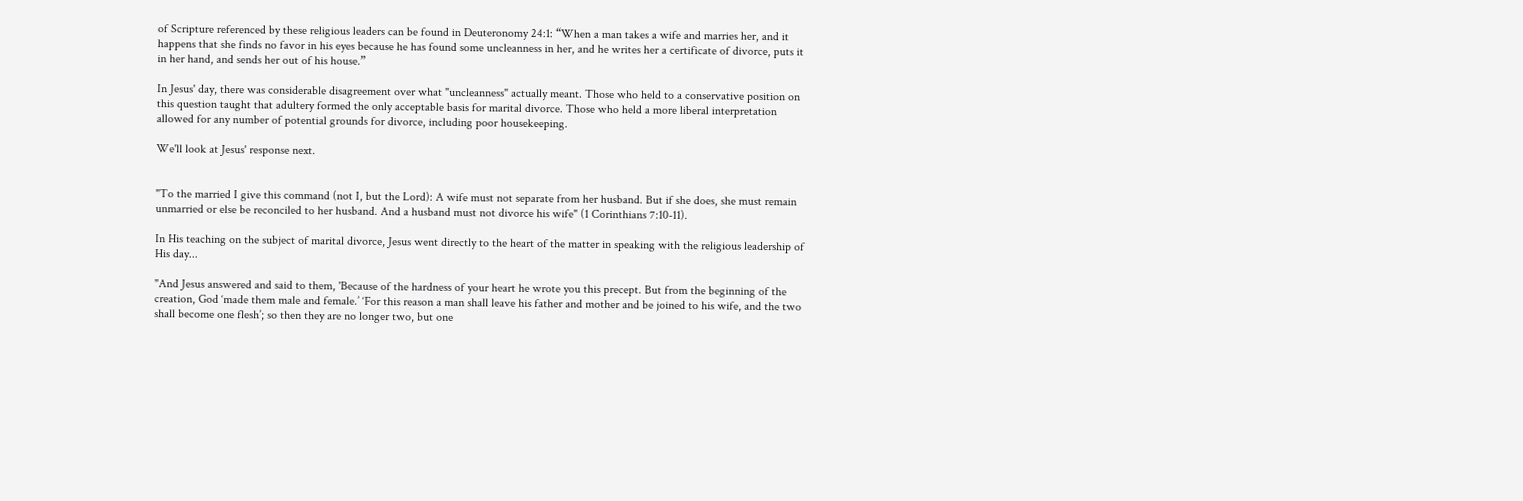of Scripture referenced by these religious leaders can be found in Deuteronomy 24:1: “When a man takes a wife and marries her, and it happens that she finds no favor in his eyes because he has found some uncleanness in her, and he writes her a certificate of divorce, puts it in her hand, and sends her out of his house.”

In Jesus' day, there was considerable disagreement over what "uncleanness" actually meant. Those who held to a conservative position on this question taught that adultery formed the only acceptable basis for marital divorce. Those who held a more liberal interpretation allowed for any number of potential grounds for divorce, including poor housekeeping.

We'll look at Jesus' response next.


"To the married I give this command (not I, but the Lord): A wife must not separate from her husband. But if she does, she must remain unmarried or else be reconciled to her husband. And a husband must not divorce his wife" (1 Corinthians 7:10-11).

In His teaching on the subject of marital divorce, Jesus went directly to the heart of the matter in speaking with the religious leadership of His day...

"And Jesus answered and said to them, 'Because of the hardness of your heart he wrote you this precept. But from the beginning of the creation, God ‘made them male and female.’ ‘For this reason a man shall leave his father and mother and be joined to his wife, and the two shall become one flesh’; so then they are no longer two, but one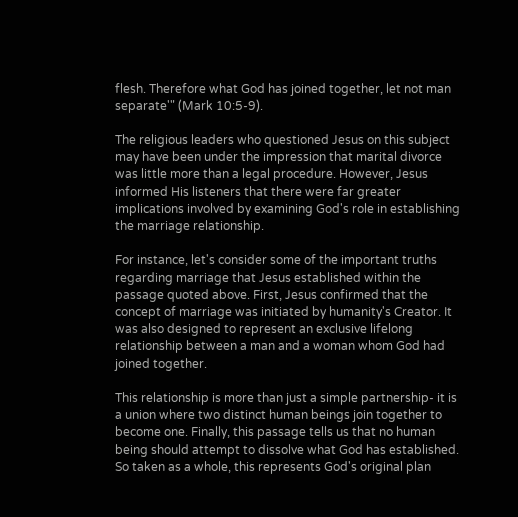flesh. Therefore what God has joined together, let not man separate'" (Mark 10:5-9).

The religious leaders who questioned Jesus on this subject may have been under the impression that marital divorce was little more than a legal procedure. However, Jesus informed His listeners that there were far greater implications involved by examining God's role in establishing the marriage relationship.

For instance, let's consider some of the important truths regarding marriage that Jesus established within the passage quoted above. First, Jesus confirmed that the concept of marriage was initiated by humanity's Creator. It was also designed to represent an exclusive lifelong relationship between a man and a woman whom God had joined together.

This relationship is more than just a simple partnership- it is a union where two distinct human beings join together to become one. Finally, this passage tells us that no human being should attempt to dissolve what God has established. So taken as a whole, this represents God's original plan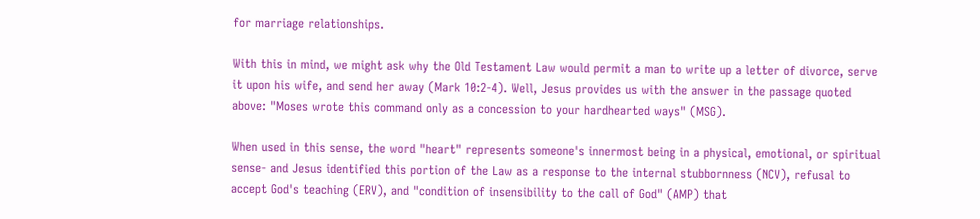for marriage relationships.

With this in mind, we might ask why the Old Testament Law would permit a man to write up a letter of divorce, serve it upon his wife, and send her away (Mark 10:2-4). Well, Jesus provides us with the answer in the passage quoted above: "Moses wrote this command only as a concession to your hardhearted ways" (MSG).

When used in this sense, the word "heart" represents someone's innermost being in a physical, emotional, or spiritual sense- and Jesus identified this portion of the Law as a response to the internal stubbornness (NCV), refusal to accept God's teaching (ERV), and "condition of insensibility to the call of God" (AMP) that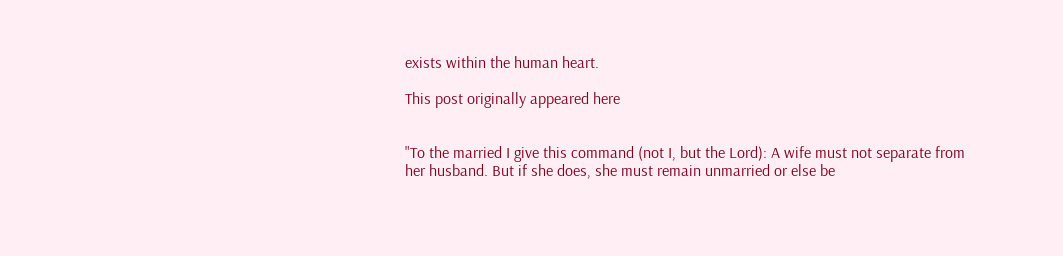exists within the human heart.

This post originally appeared here


"To the married I give this command (not I, but the Lord): A wife must not separate from her husband. But if she does, she must remain unmarried or else be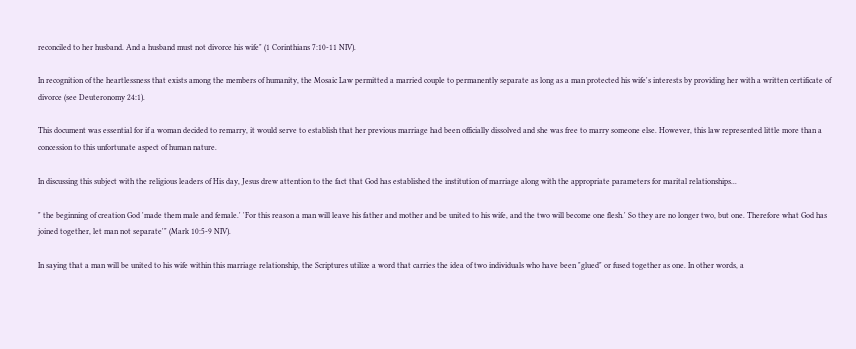reconciled to her husband. And a husband must not divorce his wife" (1 Corinthians 7:10-11 NIV).

In recognition of the heartlessness that exists among the members of humanity, the Mosaic Law permitted a married couple to permanently separate as long as a man protected his wife's interests by providing her with a written certificate of divorce (see Deuteronomy 24:1).

This document was essential for if a woman decided to remarry, it would serve to establish that her previous marriage had been officially dissolved and she was free to marry someone else. However, this law represented little more than a concession to this unfortunate aspect of human nature.

In discussing this subject with the religious leaders of His day, Jesus drew attention to the fact that God has established the institution of marriage along with the appropriate parameters for marital relationships...

" the beginning of creation God 'made them male and female.' 'For this reason a man will leave his father and mother and be united to his wife, and the two will become one flesh.' So they are no longer two, but one. Therefore what God has joined together, let man not separate'" (Mark 10:5-9 NIV).

In saying that a man will be united to his wife within this marriage relationship, the Scriptures utilize a word that carries the idea of two individuals who have been "glued" or fused together as one. In other words, a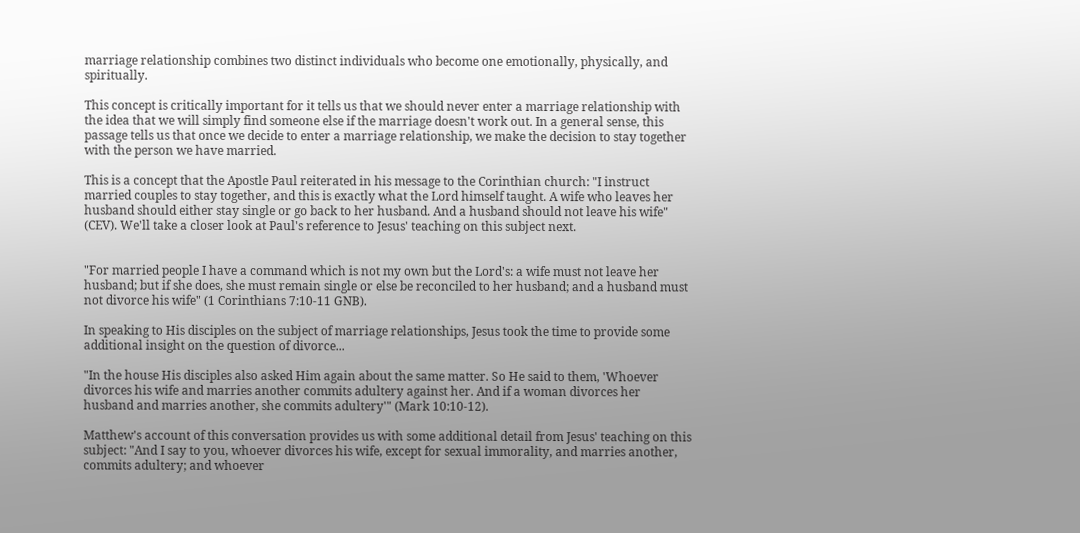marriage relationship combines two distinct individuals who become one emotionally, physically, and spiritually.

This concept is critically important for it tells us that we should never enter a marriage relationship with the idea that we will simply find someone else if the marriage doesn't work out. In a general sense, this passage tells us that once we decide to enter a marriage relationship, we make the decision to stay together with the person we have married.

This is a concept that the Apostle Paul reiterated in his message to the Corinthian church: "I instruct married couples to stay together, and this is exactly what the Lord himself taught. A wife who leaves her husband should either stay single or go back to her husband. And a husband should not leave his wife" (CEV). We'll take a closer look at Paul's reference to Jesus' teaching on this subject next.


"For married people I have a command which is not my own but the Lord's: a wife must not leave her husband; but if she does, she must remain single or else be reconciled to her husband; and a husband must not divorce his wife" (1 Corinthians 7:10-11 GNB).

In speaking to His disciples on the subject of marriage relationships, Jesus took the time to provide some additional insight on the question of divorce...

"In the house His disciples also asked Him again about the same matter. So He said to them, 'Whoever divorces his wife and marries another commits adultery against her. And if a woman divorces her husband and marries another, she commits adultery'" (Mark 10:10-12).

Matthew's account of this conversation provides us with some additional detail from Jesus' teaching on this subject: "And I say to you, whoever divorces his wife, except for sexual immorality, and marries another, commits adultery; and whoever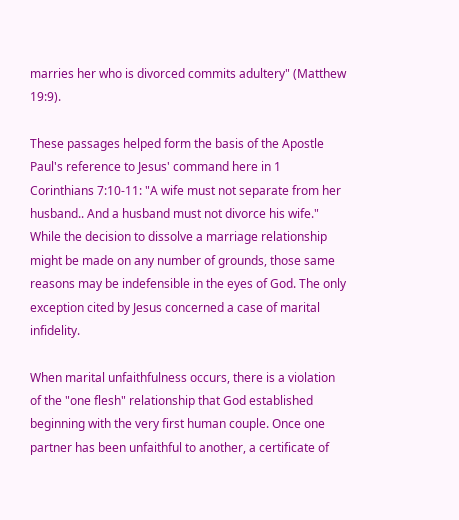marries her who is divorced commits adultery" (Matthew 19:9).

These passages helped form the basis of the Apostle Paul's reference to Jesus' command here in 1 Corinthians 7:10-11: "A wife must not separate from her husband.. And a husband must not divorce his wife." While the decision to dissolve a marriage relationship might be made on any number of grounds, those same reasons may be indefensible in the eyes of God. The only exception cited by Jesus concerned a case of marital infidelity.

When marital unfaithfulness occurs, there is a violation of the "one flesh" relationship that God established beginning with the very first human couple. Once one partner has been unfaithful to another, a certificate of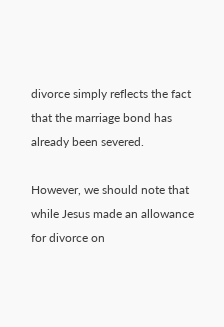divorce simply reflects the fact that the marriage bond has already been severed.

However, we should note that while Jesus made an allowance for divorce on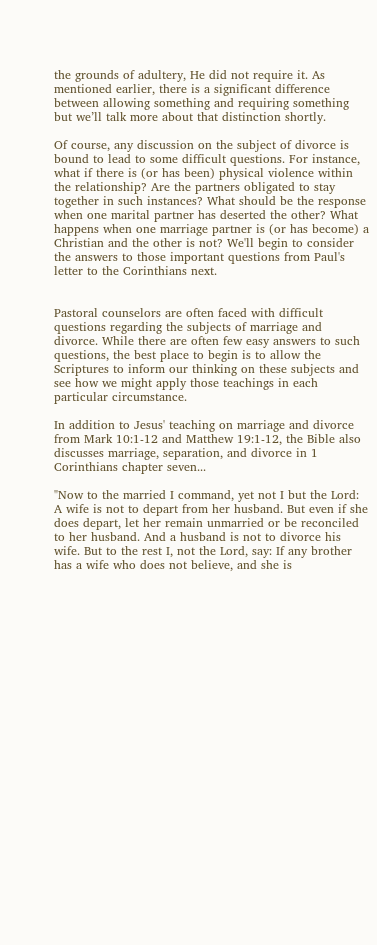the grounds of adultery, He did not require it. As mentioned earlier, there is a significant difference between allowing something and requiring something but we’ll talk more about that distinction shortly.

Of course, any discussion on the subject of divorce is bound to lead to some difficult questions. For instance, what if there is (or has been) physical violence within the relationship? Are the partners obligated to stay together in such instances? What should be the response when one marital partner has deserted the other? What happens when one marriage partner is (or has become) a Christian and the other is not? We'll begin to consider the answers to those important questions from Paul's letter to the Corinthians next.


Pastoral counselors are often faced with difficult questions regarding the subjects of marriage and divorce. While there are often few easy answers to such questions, the best place to begin is to allow the Scriptures to inform our thinking on these subjects and see how we might apply those teachings in each particular circumstance.

In addition to Jesus' teaching on marriage and divorce from Mark 10:1-12 and Matthew 19:1-12, the Bible also discusses marriage, separation, and divorce in 1 Corinthians chapter seven...

"Now to the married I command, yet not I but the Lord: A wife is not to depart from her husband. But even if she does depart, let her remain unmarried or be reconciled to her husband. And a husband is not to divorce his wife. But to the rest I, not the Lord, say: If any brother has a wife who does not believe, and she is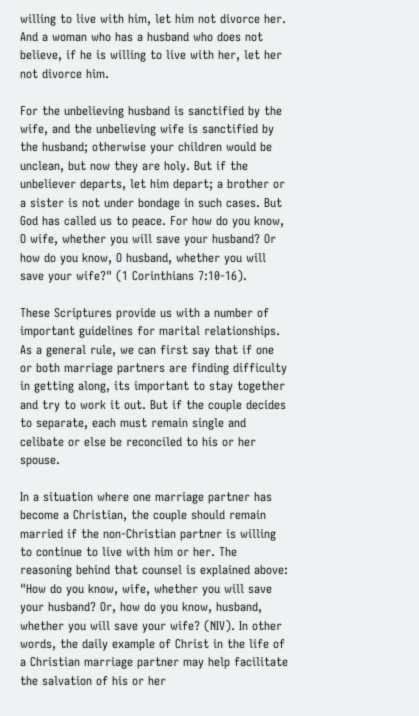willing to live with him, let him not divorce her. And a woman who has a husband who does not believe, if he is willing to live with her, let her not divorce him.

For the unbelieving husband is sanctified by the wife, and the unbelieving wife is sanctified by the husband; otherwise your children would be unclean, but now they are holy. But if the unbeliever departs, let him depart; a brother or a sister is not under bondage in such cases. But God has called us to peace. For how do you know, O wife, whether you will save your husband? Or how do you know, O husband, whether you will save your wife?" (1 Corinthians 7:10-16).

These Scriptures provide us with a number of important guidelines for marital relationships. As a general rule, we can first say that if one or both marriage partners are finding difficulty in getting along, its important to stay together and try to work it out. But if the couple decides to separate, each must remain single and celibate or else be reconciled to his or her spouse.

In a situation where one marriage partner has become a Christian, the couple should remain married if the non-Christian partner is willing to continue to live with him or her. The reasoning behind that counsel is explained above: "How do you know, wife, whether you will save your husband? Or, how do you know, husband, whether you will save your wife? (NIV). In other words, the daily example of Christ in the life of a Christian marriage partner may help facilitate the salvation of his or her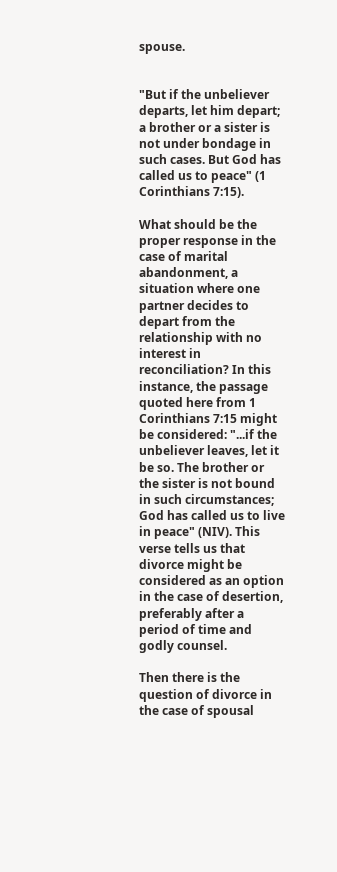spouse.


"But if the unbeliever departs, let him depart; a brother or a sister is not under bondage in such cases. But God has called us to peace" (1 Corinthians 7:15).

What should be the proper response in the case of marital abandonment, a situation where one partner decides to depart from the relationship with no interest in reconciliation? In this instance, the passage quoted here from 1 Corinthians 7:15 might be considered: "...if the unbeliever leaves, let it be so. The brother or the sister is not bound in such circumstances; God has called us to live in peace" (NIV). This verse tells us that divorce might be considered as an option in the case of desertion, preferably after a period of time and godly counsel.

Then there is the question of divorce in the case of spousal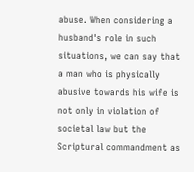abuse. When considering a husband's role in such situations, we can say that a man who is physically abusive towards his wife is not only in violation of societal law but the Scriptural commandment as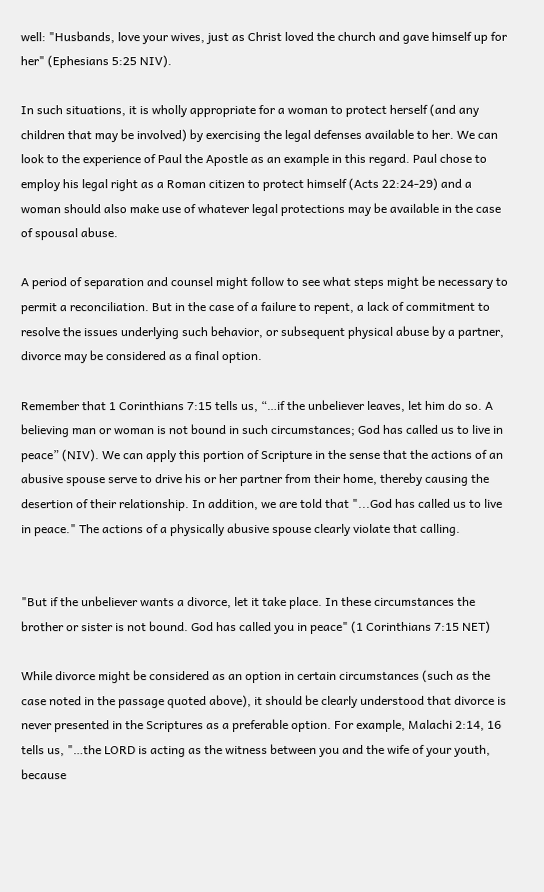well: "Husbands, love your wives, just as Christ loved the church and gave himself up for her" (Ephesians 5:25 NIV).

In such situations, it is wholly appropriate for a woman to protect herself (and any children that may be involved) by exercising the legal defenses available to her. We can look to the experience of Paul the Apostle as an example in this regard. Paul chose to employ his legal right as a Roman citizen to protect himself (Acts 22:24-29) and a woman should also make use of whatever legal protections may be available in the case of spousal abuse.

A period of separation and counsel might follow to see what steps might be necessary to permit a reconciliation. But in the case of a failure to repent, a lack of commitment to resolve the issues underlying such behavior, or subsequent physical abuse by a partner, divorce may be considered as a final option.

Remember that 1 Corinthians 7:15 tells us, “…if the unbeliever leaves, let him do so. A believing man or woman is not bound in such circumstances; God has called us to live in peace” (NIV). We can apply this portion of Scripture in the sense that the actions of an abusive spouse serve to drive his or her partner from their home, thereby causing the desertion of their relationship. In addition, we are told that "...God has called us to live in peace." The actions of a physically abusive spouse clearly violate that calling.


"But if the unbeliever wants a divorce, let it take place. In these circumstances the brother or sister is not bound. God has called you in peace" (1 Corinthians 7:15 NET)

While divorce might be considered as an option in certain circumstances (such as the case noted in the passage quoted above), it should be clearly understood that divorce is never presented in the Scriptures as a preferable option. For example, Malachi 2:14, 16 tells us, "…the LORD is acting as the witness between you and the wife of your youth, because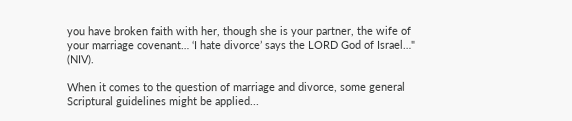you have broken faith with her, though she is your partner, the wife of your marriage covenant… ‘I hate divorce’ says the LORD God of Israel…" (NIV).

When it comes to the question of marriage and divorce, some general Scriptural guidelines might be applied...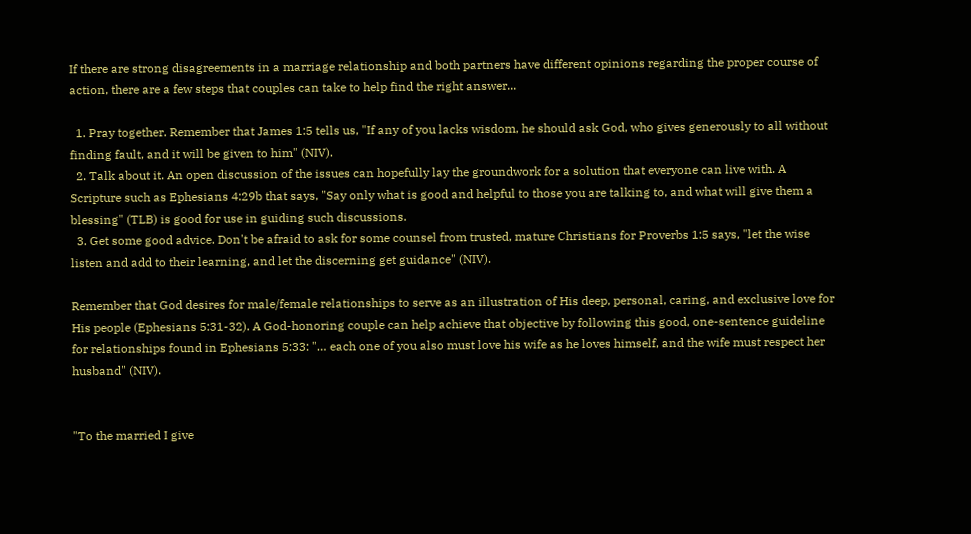If there are strong disagreements in a marriage relationship and both partners have different opinions regarding the proper course of action, there are a few steps that couples can take to help find the right answer...

  1. Pray together. Remember that James 1:5 tells us, "If any of you lacks wisdom, he should ask God, who gives generously to all without finding fault, and it will be given to him" (NIV).
  2. Talk about it. An open discussion of the issues can hopefully lay the groundwork for a solution that everyone can live with. A Scripture such as Ephesians 4:29b that says, "Say only what is good and helpful to those you are talking to, and what will give them a blessing" (TLB) is good for use in guiding such discussions.
  3. Get some good advice. Don't be afraid to ask for some counsel from trusted, mature Christians for Proverbs 1:5 says, "let the wise listen and add to their learning, and let the discerning get guidance" (NIV).

Remember that God desires for male/female relationships to serve as an illustration of His deep, personal, caring, and exclusive love for His people (Ephesians 5:31-32). A God-honoring couple can help achieve that objective by following this good, one-sentence guideline for relationships found in Ephesians 5:33: "… each one of you also must love his wife as he loves himself, and the wife must respect her husband" (NIV).


"To the married I give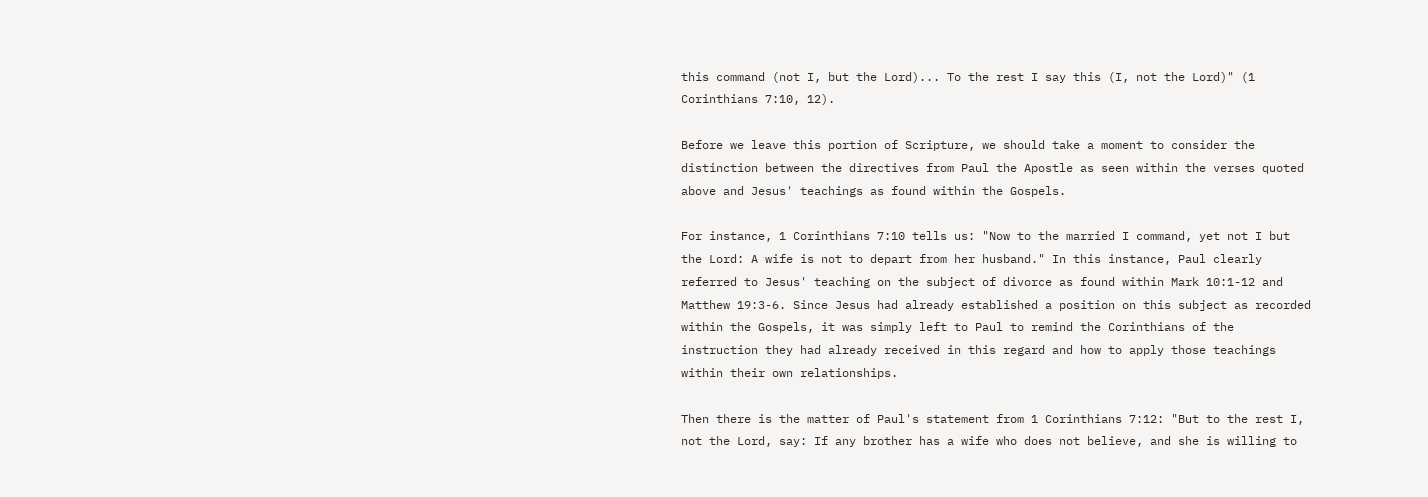this command (not I, but the Lord)... To the rest I say this (I, not the Lord)" (1 Corinthians 7:10, 12).

Before we leave this portion of Scripture, we should take a moment to consider the distinction between the directives from Paul the Apostle as seen within the verses quoted above and Jesus' teachings as found within the Gospels.

For instance, 1 Corinthians 7:10 tells us: "Now to the married I command, yet not I but the Lord: A wife is not to depart from her husband." In this instance, Paul clearly referred to Jesus' teaching on the subject of divorce as found within Mark 10:1-12 and Matthew 19:3-6. Since Jesus had already established a position on this subject as recorded within the Gospels, it was simply left to Paul to remind the Corinthians of the instruction they had already received in this regard and how to apply those teachings within their own relationships.

Then there is the matter of Paul's statement from 1 Corinthians 7:12: "But to the rest I, not the Lord, say: If any brother has a wife who does not believe, and she is willing to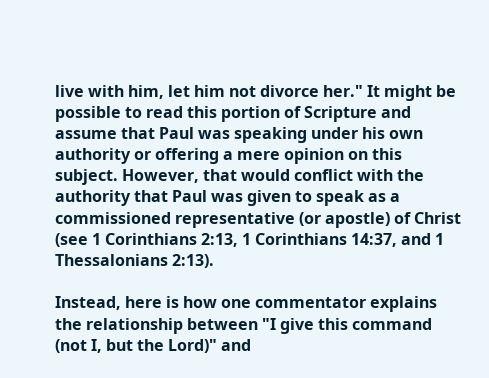live with him, let him not divorce her." It might be possible to read this portion of Scripture and assume that Paul was speaking under his own authority or offering a mere opinion on this subject. However, that would conflict with the authority that Paul was given to speak as a commissioned representative (or apostle) of Christ (see 1 Corinthians 2:13, 1 Corinthians 14:37, and 1 Thessalonians 2:13).

Instead, here is how one commentator explains the relationship between "I give this command (not I, but the Lord)" and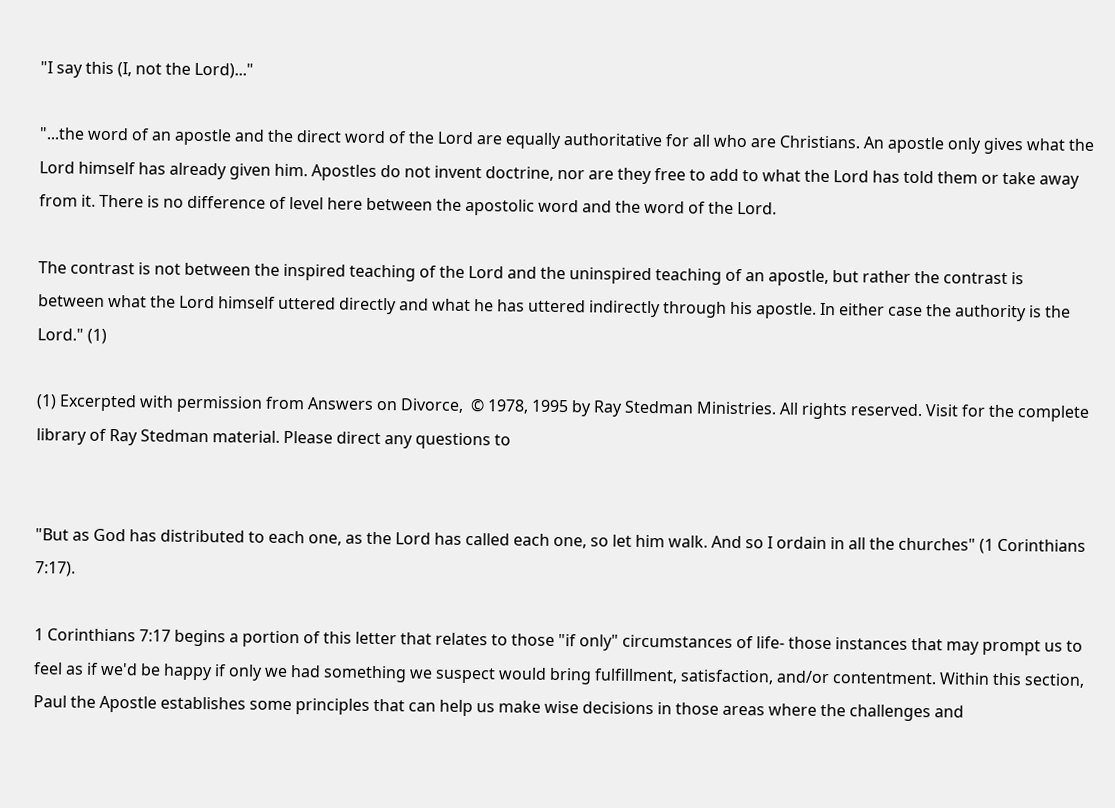"I say this (I, not the Lord)..."

"...the word of an apostle and the direct word of the Lord are equally authoritative for all who are Christians. An apostle only gives what the Lord himself has already given him. Apostles do not invent doctrine, nor are they free to add to what the Lord has told them or take away from it. There is no difference of level here between the apostolic word and the word of the Lord.

The contrast is not between the inspired teaching of the Lord and the uninspired teaching of an apostle, but rather the contrast is between what the Lord himself uttered directly and what he has uttered indirectly through his apostle. In either case the authority is the Lord." (1)

(1) Excerpted with permission from Answers on Divorce,  © 1978, 1995 by Ray Stedman Ministries. All rights reserved. Visit for the complete library of Ray Stedman material. Please direct any questions to


"But as God has distributed to each one, as the Lord has called each one, so let him walk. And so I ordain in all the churches" (1 Corinthians 7:17).

1 Corinthians 7:17 begins a portion of this letter that relates to those "if only" circumstances of life- those instances that may prompt us to feel as if we'd be happy if only we had something we suspect would bring fulfillment, satisfaction, and/or contentment. Within this section, Paul the Apostle establishes some principles that can help us make wise decisions in those areas where the challenges and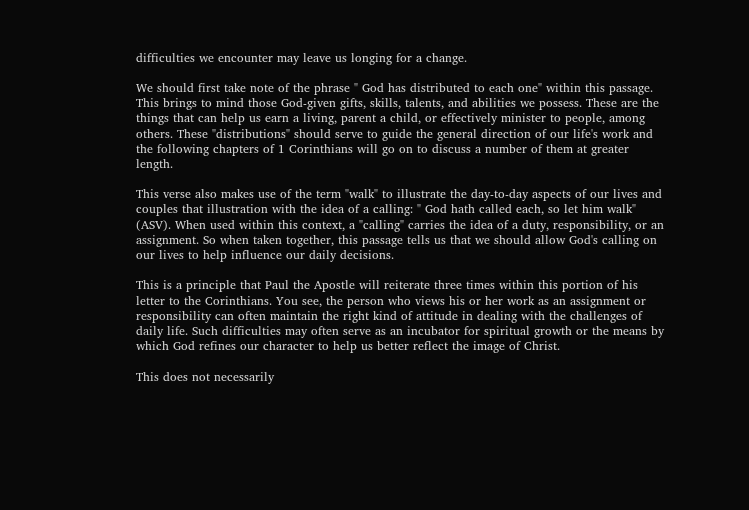difficulties we encounter may leave us longing for a change.

We should first take note of the phrase " God has distributed to each one" within this passage. This brings to mind those God-given gifts, skills, talents, and abilities we possess. These are the things that can help us earn a living, parent a child, or effectively minister to people, among others. These "distributions" should serve to guide the general direction of our life's work and the following chapters of 1 Corinthians will go on to discuss a number of them at greater length.

This verse also makes use of the term "walk" to illustrate the day-to-day aspects of our lives and couples that illustration with the idea of a calling: " God hath called each, so let him walk" (ASV). When used within this context, a "calling" carries the idea of a duty, responsibility, or an assignment. So when taken together, this passage tells us that we should allow God's calling on our lives to help influence our daily decisions.

This is a principle that Paul the Apostle will reiterate three times within this portion of his letter to the Corinthians. You see, the person who views his or her work as an assignment or responsibility can often maintain the right kind of attitude in dealing with the challenges of daily life. Such difficulties may often serve as an incubator for spiritual growth or the means by which God refines our character to help us better reflect the image of Christ.

This does not necessarily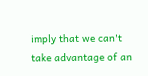imply that we can't take advantage of an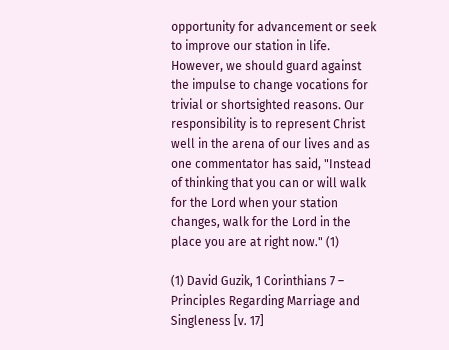opportunity for advancement or seek to improve our station in life. However, we should guard against the impulse to change vocations for trivial or shortsighted reasons. Our responsibility is to represent Christ well in the arena of our lives and as one commentator has said, "Instead of thinking that you can or will walk for the Lord when your station changes, walk for the Lord in the place you are at right now." (1)

(1) David Guzik, 1 Corinthians 7 – Principles Regarding Marriage and Singleness [v. 17]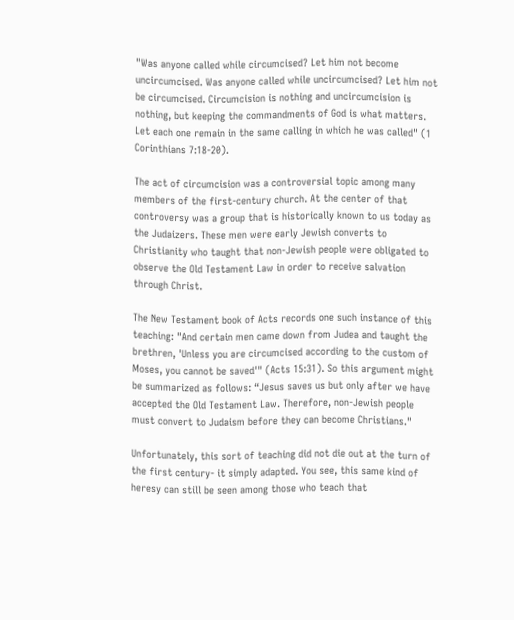"Was anyone called while circumcised? Let him not become uncircumcised. Was anyone called while uncircumcised? Let him not be circumcised. Circumcision is nothing and uncircumcision is nothing, but keeping the commandments of God is what matters. Let each one remain in the same calling in which he was called" (1 Corinthians 7:18-20).

The act of circumcision was a controversial topic among many members of the first-century church. At the center of that controversy was a group that is historically known to us today as the Judaizers. These men were early Jewish converts to Christianity who taught that non-Jewish people were obligated to observe the Old Testament Law in order to receive salvation through Christ.

The New Testament book of Acts records one such instance of this teaching: "And certain men came down from Judea and taught the brethren, 'Unless you are circumcised according to the custom of Moses, you cannot be saved'" (Acts 15:31). So this argument might be summarized as follows: “Jesus saves us but only after we have accepted the Old Testament Law. Therefore, non-Jewish people must convert to Judaism before they can become Christians."

Unfortunately, this sort of teaching did not die out at the turn of the first century- it simply adapted. You see, this same kind of heresy can still be seen among those who teach that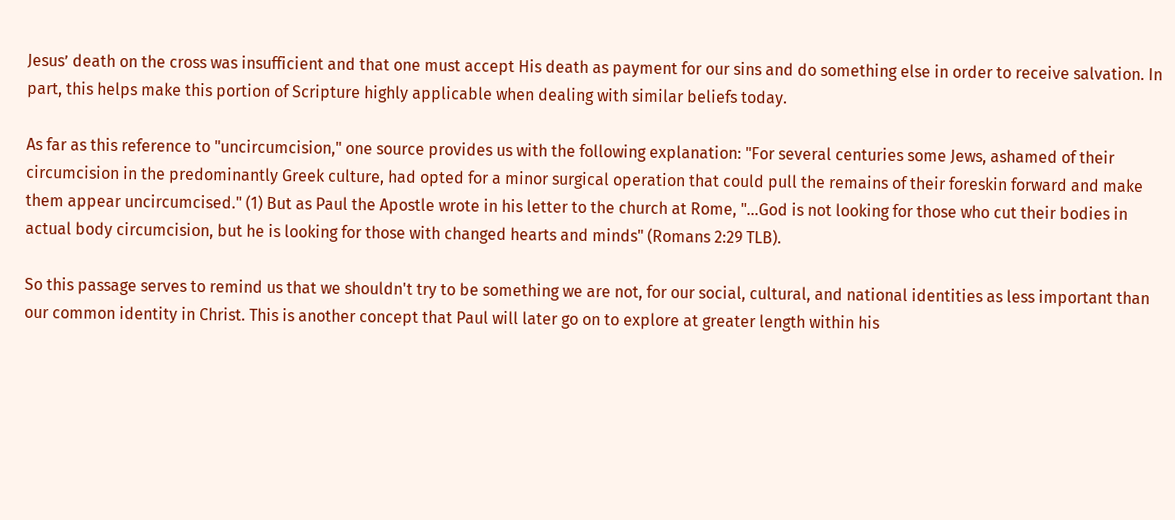Jesus’ death on the cross was insufficient and that one must accept His death as payment for our sins and do something else in order to receive salvation. In part, this helps make this portion of Scripture highly applicable when dealing with similar beliefs today.

As far as this reference to "uncircumcision," one source provides us with the following explanation: "For several centuries some Jews, ashamed of their circumcision in the predominantly Greek culture, had opted for a minor surgical operation that could pull the remains of their foreskin forward and make them appear uncircumcised." (1) But as Paul the Apostle wrote in his letter to the church at Rome, "...God is not looking for those who cut their bodies in actual body circumcision, but he is looking for those with changed hearts and minds" (Romans 2:29 TLB).

So this passage serves to remind us that we shouldn't try to be something we are not, for our social, cultural, and national identities as less important than our common identity in Christ. This is another concept that Paul will later go on to explore at greater length within his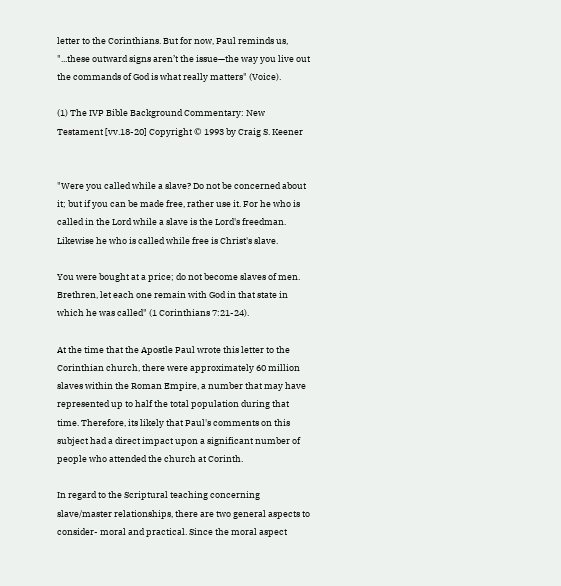letter to the Corinthians. But for now, Paul reminds us, "...these outward signs aren’t the issue—the way you live out the commands of God is what really matters" (Voice).

(1) The IVP Bible Background Commentary: New Testament [vv.18-20] Copyright © 1993 by Craig S. Keener


"Were you called while a slave? Do not be concerned about it; but if you can be made free, rather use it. For he who is called in the Lord while a slave is the Lord's freedman. Likewise he who is called while free is Christ's slave.

You were bought at a price; do not become slaves of men. Brethren, let each one remain with God in that state in which he was called" (1 Corinthians 7:21-24).

At the time that the Apostle Paul wrote this letter to the Corinthian church, there were approximately 60 million slaves within the Roman Empire, a number that may have represented up to half the total population during that time. Therefore, its likely that Paul's comments on this subject had a direct impact upon a significant number of people who attended the church at Corinth.

In regard to the Scriptural teaching concerning slave/master relationships, there are two general aspects to consider- moral and practical. Since the moral aspect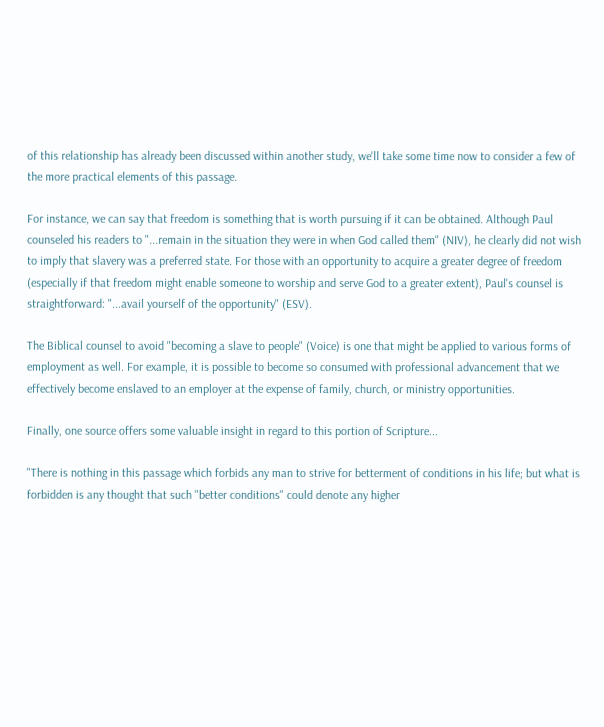of this relationship has already been discussed within another study, we'll take some time now to consider a few of the more practical elements of this passage.

For instance, we can say that freedom is something that is worth pursuing if it can be obtained. Although Paul counseled his readers to "...remain in the situation they were in when God called them" (NIV), he clearly did not wish to imply that slavery was a preferred state. For those with an opportunity to acquire a greater degree of freedom (especially if that freedom might enable someone to worship and serve God to a greater extent), Paul's counsel is straightforward: "...avail yourself of the opportunity" (ESV).

The Biblical counsel to avoid "becoming a slave to people" (Voice) is one that might be applied to various forms of employment as well. For example, it is possible to become so consumed with professional advancement that we effectively become enslaved to an employer at the expense of family, church, or ministry opportunities.

Finally, one source offers some valuable insight in regard to this portion of Scripture...

"There is nothing in this passage which forbids any man to strive for betterment of conditions in his life; but what is forbidden is any thought that such "better conditions" could denote any higher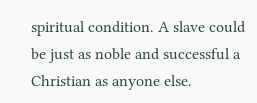spiritual condition. A slave could be just as noble and successful a Christian as anyone else.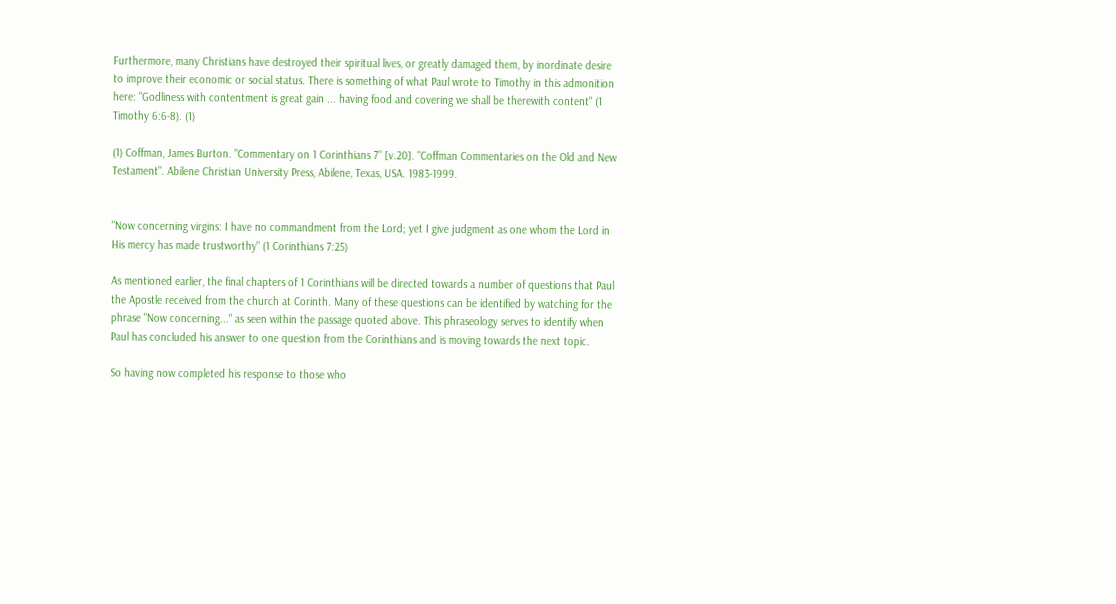Furthermore, many Christians have destroyed their spiritual lives, or greatly damaged them, by inordinate desire to improve their economic or social status. There is something of what Paul wrote to Timothy in this admonition here: "Godliness with contentment is great gain ... having food and covering we shall be therewith content" (1 Timothy 6:6-8). (1)

(1) Coffman, James Burton. "Commentary on 1 Corinthians 7" [v.20]. "Coffman Commentaries on the Old and New Testament". Abilene Christian University Press, Abilene, Texas, USA. 1983-1999.


"Now concerning virgins: I have no commandment from the Lord; yet I give judgment as one whom the Lord in His mercy has made trustworthy" (1 Corinthians 7:25)

As mentioned earlier, the final chapters of 1 Corinthians will be directed towards a number of questions that Paul the Apostle received from the church at Corinth. Many of these questions can be identified by watching for the phrase "Now concerning..." as seen within the passage quoted above. This phraseology serves to identify when Paul has concluded his answer to one question from the Corinthians and is moving towards the next topic.

So having now completed his response to those who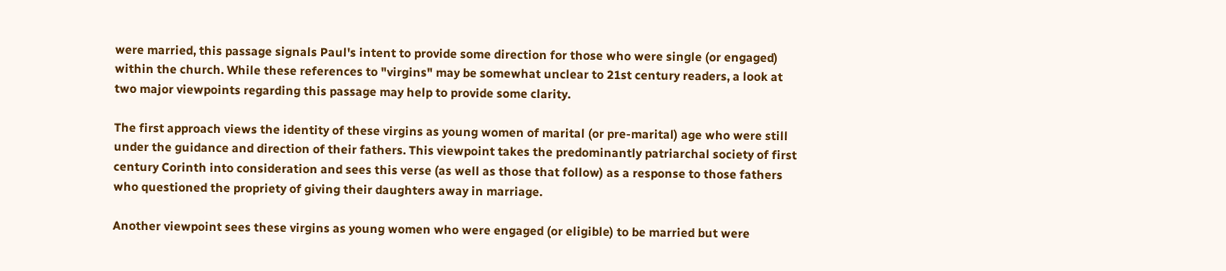were married, this passage signals Paul's intent to provide some direction for those who were single (or engaged) within the church. While these references to "virgins" may be somewhat unclear to 21st century readers, a look at two major viewpoints regarding this passage may help to provide some clarity.

The first approach views the identity of these virgins as young women of marital (or pre-marital) age who were still under the guidance and direction of their fathers. This viewpoint takes the predominantly patriarchal society of first century Corinth into consideration and sees this verse (as well as those that follow) as a response to those fathers who questioned the propriety of giving their daughters away in marriage.

Another viewpoint sees these virgins as young women who were engaged (or eligible) to be married but were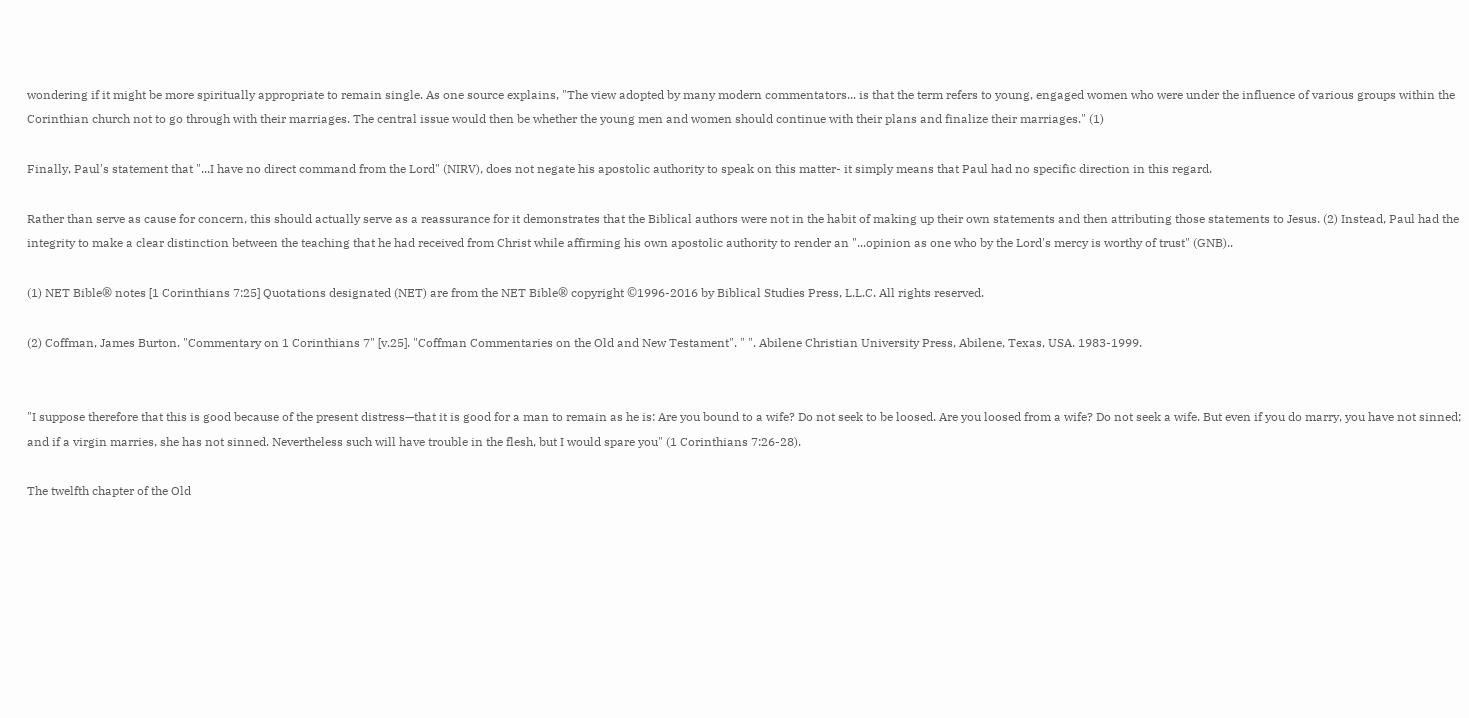wondering if it might be more spiritually appropriate to remain single. As one source explains, "The view adopted by many modern commentators... is that the term refers to young, engaged women who were under the influence of various groups within the Corinthian church not to go through with their marriages. The central issue would then be whether the young men and women should continue with their plans and finalize their marriages." (1)

Finally, Paul's statement that "...I have no direct command from the Lord" (NIRV), does not negate his apostolic authority to speak on this matter- it simply means that Paul had no specific direction in this regard.

Rather than serve as cause for concern, this should actually serve as a reassurance for it demonstrates that the Biblical authors were not in the habit of making up their own statements and then attributing those statements to Jesus. (2) Instead, Paul had the integrity to make a clear distinction between the teaching that he had received from Christ while affirming his own apostolic authority to render an "...opinion as one who by the Lord's mercy is worthy of trust" (GNB)..

(1) NET Bible® notes [1 Corinthians 7:25] Quotations designated (NET) are from the NET Bible® copyright ©1996-2016 by Biblical Studies Press, L.L.C. All rights reserved.

(2) Coffman, James Burton. "Commentary on 1 Corinthians 7" [v.25]. "Coffman Commentaries on the Old and New Testament". " ". Abilene Christian University Press, Abilene, Texas, USA. 1983-1999.


"I suppose therefore that this is good because of the present distress—that it is good for a man to remain as he is: Are you bound to a wife? Do not seek to be loosed. Are you loosed from a wife? Do not seek a wife. But even if you do marry, you have not sinned; and if a virgin marries, she has not sinned. Nevertheless such will have trouble in the flesh, but I would spare you" (1 Corinthians 7:26-28).

The twelfth chapter of the Old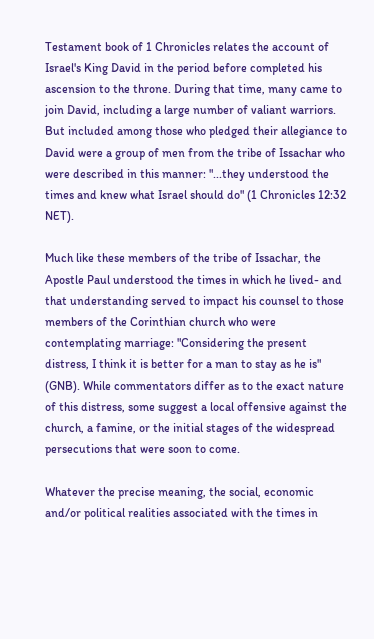Testament book of 1 Chronicles relates the account of Israel's King David in the period before completed his ascension to the throne. During that time, many came to join David, including a large number of valiant warriors. But included among those who pledged their allegiance to David were a group of men from the tribe of Issachar who were described in this manner: "...they understood the times and knew what Israel should do" (1 Chronicles 12:32 NET).

Much like these members of the tribe of Issachar, the Apostle Paul understood the times in which he lived- and that understanding served to impact his counsel to those members of the Corinthian church who were contemplating marriage: "Considering the present distress, I think it is better for a man to stay as he is" (GNB). While commentators differ as to the exact nature of this distress, some suggest a local offensive against the church, a famine, or the initial stages of the widespread persecutions that were soon to come.

Whatever the precise meaning, the social, economic and/or political realities associated with the times in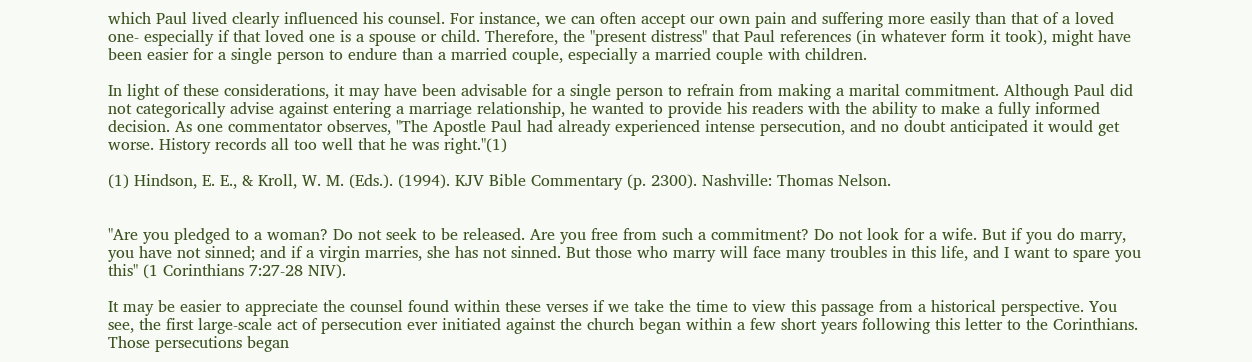which Paul lived clearly influenced his counsel. For instance, we can often accept our own pain and suffering more easily than that of a loved one- especially if that loved one is a spouse or child. Therefore, the "present distress" that Paul references (in whatever form it took), might have been easier for a single person to endure than a married couple, especially a married couple with children.

In light of these considerations, it may have been advisable for a single person to refrain from making a marital commitment. Although Paul did not categorically advise against entering a marriage relationship, he wanted to provide his readers with the ability to make a fully informed decision. As one commentator observes, "The Apostle Paul had already experienced intense persecution, and no doubt anticipated it would get worse. History records all too well that he was right."(1)

(1) Hindson, E. E., & Kroll, W. M. (Eds.). (1994). KJV Bible Commentary (p. 2300). Nashville: Thomas Nelson.


"Are you pledged to a woman? Do not seek to be released. Are you free from such a commitment? Do not look for a wife. But if you do marry, you have not sinned; and if a virgin marries, she has not sinned. But those who marry will face many troubles in this life, and I want to spare you this" (1 Corinthians 7:27-28 NIV).

It may be easier to appreciate the counsel found within these verses if we take the time to view this passage from a historical perspective. You see, the first large-scale act of persecution ever initiated against the church began within a few short years following this letter to the Corinthians. Those persecutions began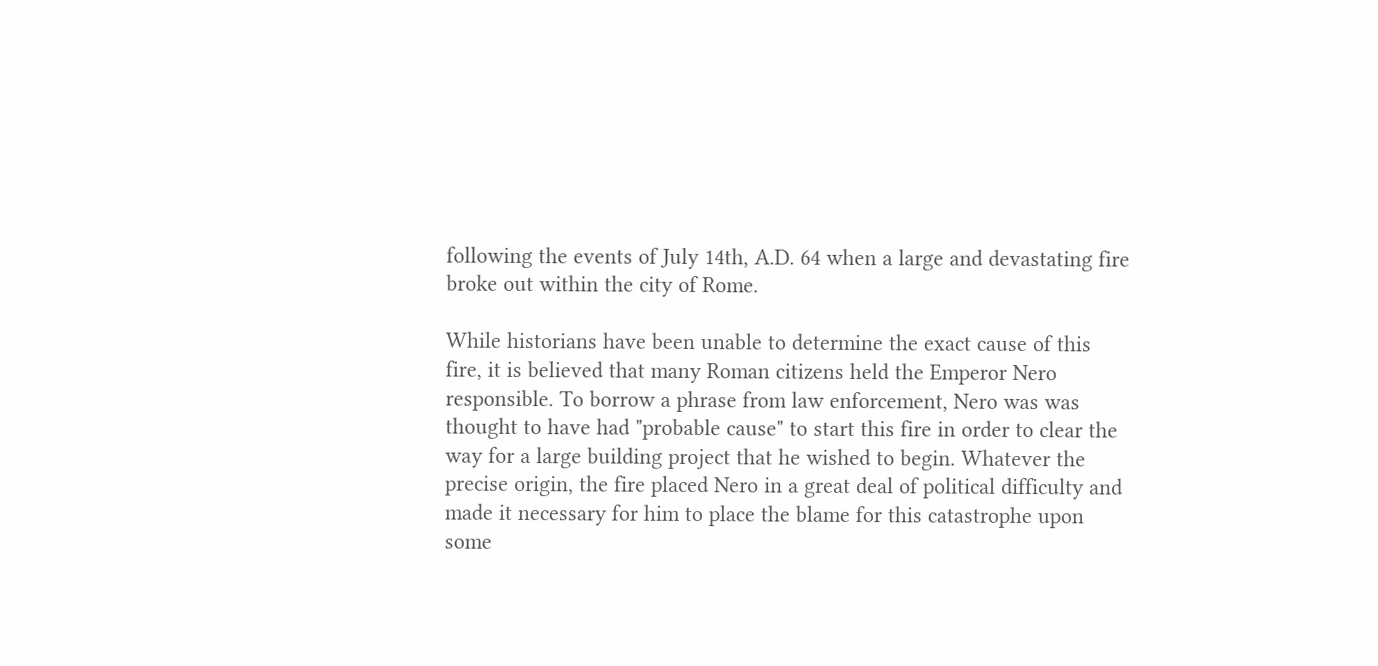following the events of July 14th, A.D. 64 when a large and devastating fire broke out within the city of Rome.

While historians have been unable to determine the exact cause of this fire, it is believed that many Roman citizens held the Emperor Nero responsible. To borrow a phrase from law enforcement, Nero was was thought to have had "probable cause" to start this fire in order to clear the way for a large building project that he wished to begin. Whatever the precise origin, the fire placed Nero in a great deal of political difficulty and made it necessary for him to place the blame for this catastrophe upon some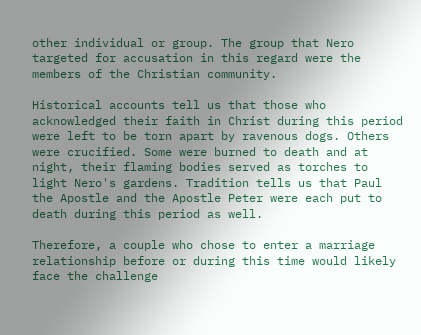other individual or group. The group that Nero targeted for accusation in this regard were the members of the Christian community.

Historical accounts tell us that those who acknowledged their faith in Christ during this period were left to be torn apart by ravenous dogs. Others were crucified. Some were burned to death and at night, their flaming bodies served as torches to light Nero's gardens. Tradition tells us that Paul the Apostle and the Apostle Peter were each put to death during this period as well.

Therefore, a couple who chose to enter a marriage relationship before or during this time would likely face the challenge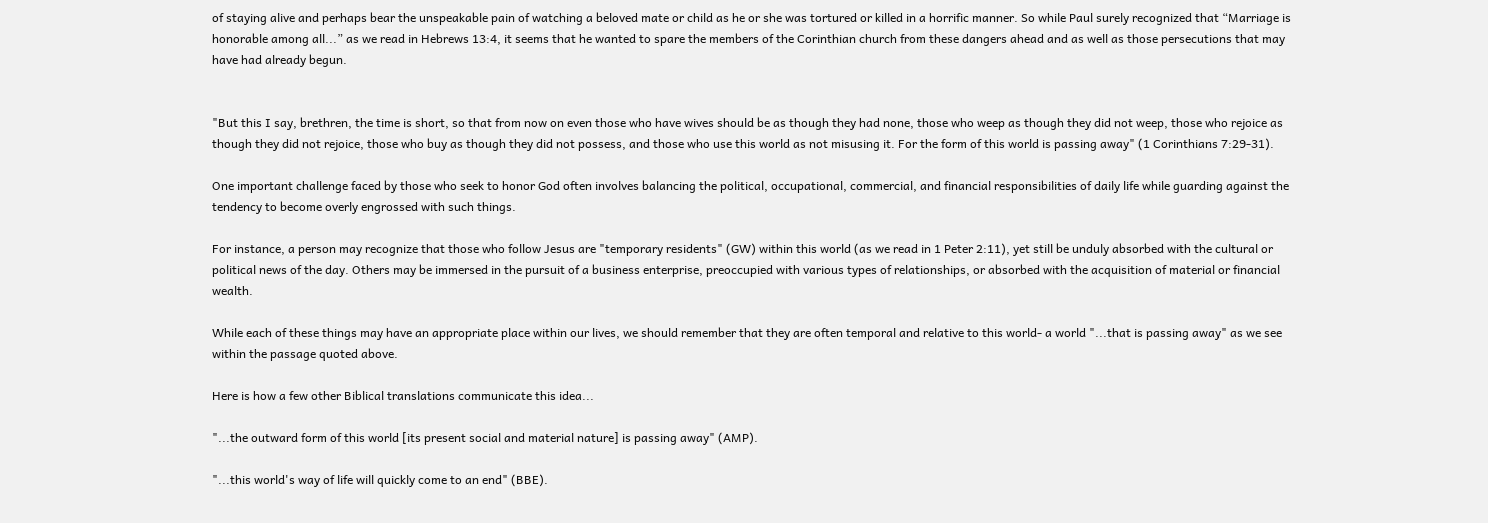of staying alive and perhaps bear the unspeakable pain of watching a beloved mate or child as he or she was tortured or killed in a horrific manner. So while Paul surely recognized that “Marriage is honorable among all...” as we read in Hebrews 13:4, it seems that he wanted to spare the members of the Corinthian church from these dangers ahead and as well as those persecutions that may have had already begun.


"But this I say, brethren, the time is short, so that from now on even those who have wives should be as though they had none, those who weep as though they did not weep, those who rejoice as though they did not rejoice, those who buy as though they did not possess, and those who use this world as not misusing it. For the form of this world is passing away" (1 Corinthians 7:29-31).

One important challenge faced by those who seek to honor God often involves balancing the political, occupational, commercial, and financial responsibilities of daily life while guarding against the tendency to become overly engrossed with such things.

For instance, a person may recognize that those who follow Jesus are "temporary residents" (GW) within this world (as we read in 1 Peter 2:11), yet still be unduly absorbed with the cultural or political news of the day. Others may be immersed in the pursuit of a business enterprise, preoccupied with various types of relationships, or absorbed with the acquisition of material or financial wealth.

While each of these things may have an appropriate place within our lives, we should remember that they are often temporal and relative to this world- a world "...that is passing away" as we see within the passage quoted above.

Here is how a few other Biblical translations communicate this idea...

"...the outward form of this world [its present social and material nature] is passing away" (AMP).

"...this world's way of life will quickly come to an end" (BBE).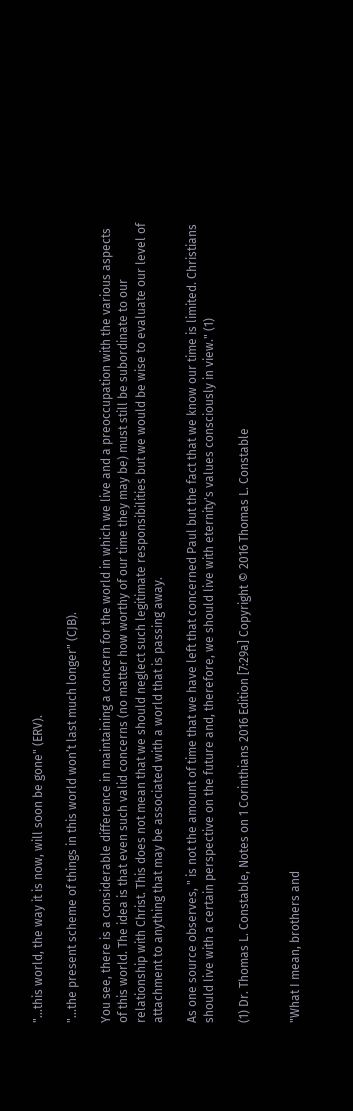"...this world, the way it is now, will soon be gone" (ERV).

"...the present scheme of things in this world won’t last much longer" (CJB).

You see, there is a considerable difference in maintaining a concern for the world in which we live and a preoccupation with the various aspects of this world. The idea is that even such valid concerns (no matter how worthy of our time they may be) must still be subordinate to our relationship with Christ. This does not mean that we should neglect such legitimate responsibilities but we would be wise to evaluate our level of attachment to anything that may be associated with a world that is passing away.

As one source observes, " is not the amount of time that we have left that concerned Paul but the fact that we know our time is limited. Christians should live with a certain perspective on the future and, therefore, we should live with eternity's values consciously in view." (1)

(1) Dr. Thomas L. Constable, Notes on 1 Corinthians 2016 Edition [7:29a] Copyright © 2016 Thomas L. Constable


"What I mean, brothers and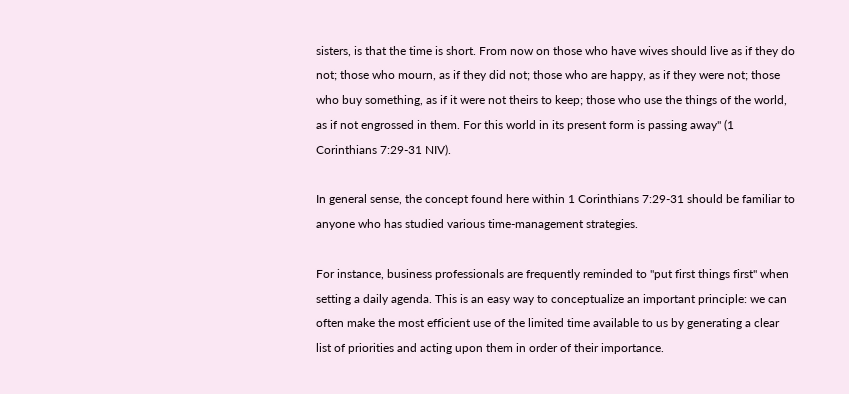sisters, is that the time is short. From now on those who have wives should live as if they do not; those who mourn, as if they did not; those who are happy, as if they were not; those who buy something, as if it were not theirs to keep; those who use the things of the world, as if not engrossed in them. For this world in its present form is passing away" (1 Corinthians 7:29-31 NIV).

In general sense, the concept found here within 1 Corinthians 7:29-31 should be familiar to anyone who has studied various time-management strategies.

For instance, business professionals are frequently reminded to "put first things first" when setting a daily agenda. This is an easy way to conceptualize an important principle: we can often make the most efficient use of the limited time available to us by generating a clear list of priorities and acting upon them in order of their importance.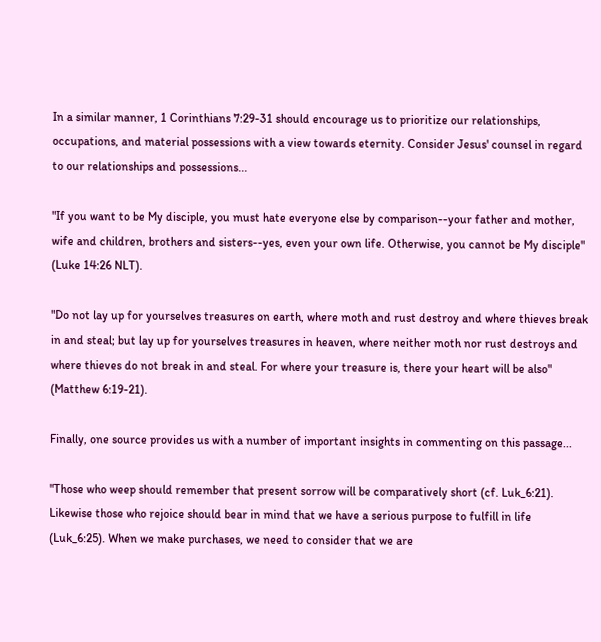In a similar manner, 1 Corinthians 7:29-31 should encourage us to prioritize our relationships, occupations, and material possessions with a view towards eternity. Consider Jesus' counsel in regard to our relationships and possessions...

"If you want to be My disciple, you must hate everyone else by comparison--your father and mother, wife and children, brothers and sisters--yes, even your own life. Otherwise, you cannot be My disciple" (Luke 14:26 NLT).

"Do not lay up for yourselves treasures on earth, where moth and rust destroy and where thieves break in and steal; but lay up for yourselves treasures in heaven, where neither moth nor rust destroys and where thieves do not break in and steal. For where your treasure is, there your heart will be also" (Matthew 6:19-21).

Finally, one source provides us with a number of important insights in commenting on this passage...

"Those who weep should remember that present sorrow will be comparatively short (cf. Luk_6:21). Likewise those who rejoice should bear in mind that we have a serious purpose to fulfill in life (Luk_6:25). When we make purchases, we need to consider that we are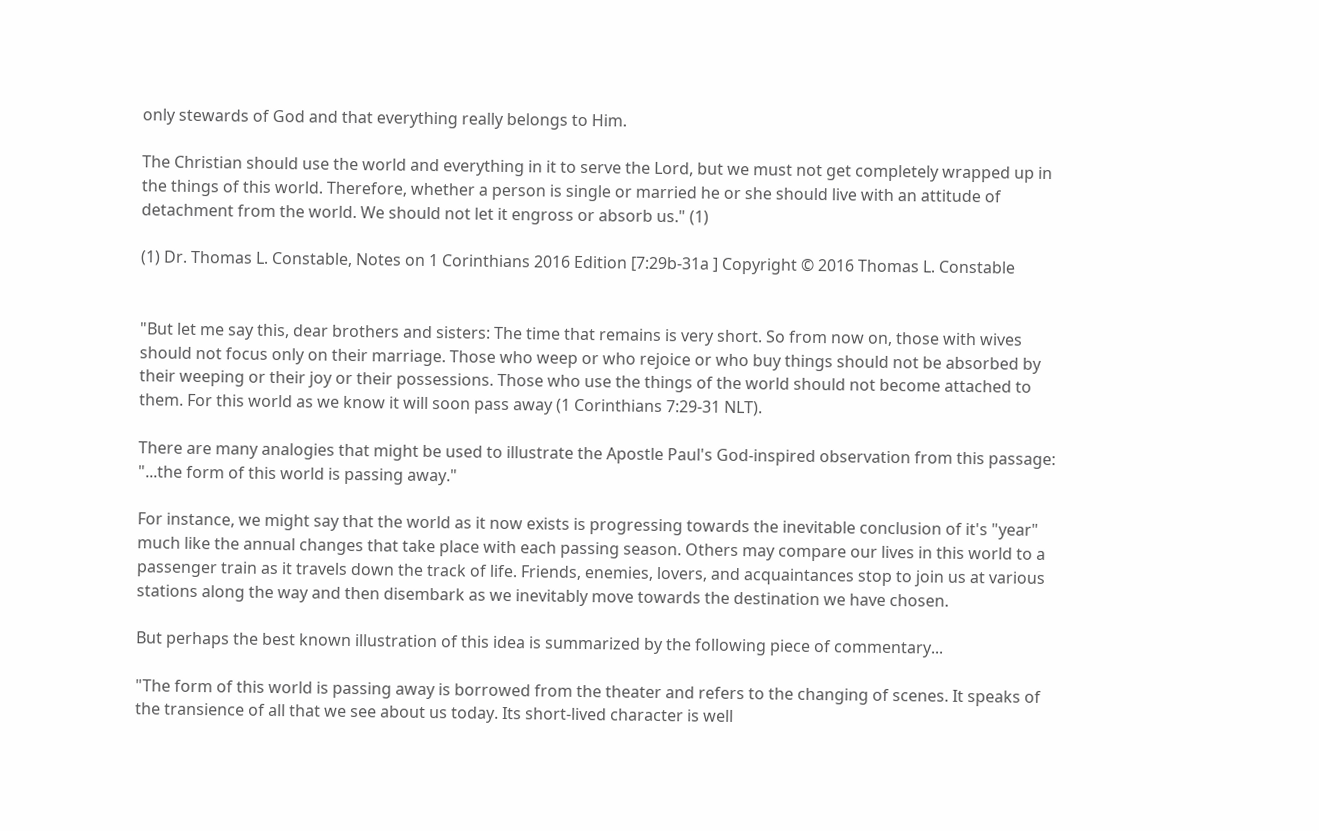only stewards of God and that everything really belongs to Him.

The Christian should use the world and everything in it to serve the Lord, but we must not get completely wrapped up in the things of this world. Therefore, whether a person is single or married he or she should live with an attitude of detachment from the world. We should not let it engross or absorb us." (1)

(1) Dr. Thomas L. Constable, Notes on 1 Corinthians 2016 Edition [7:29b-31a ] Copyright © 2016 Thomas L. Constable


"But let me say this, dear brothers and sisters: The time that remains is very short. So from now on, those with wives should not focus only on their marriage. Those who weep or who rejoice or who buy things should not be absorbed by their weeping or their joy or their possessions. Those who use the things of the world should not become attached to them. For this world as we know it will soon pass away (1 Corinthians 7:29-31 NLT).

There are many analogies that might be used to illustrate the Apostle Paul's God-inspired observation from this passage: "...the form of this world is passing away."

For instance, we might say that the world as it now exists is progressing towards the inevitable conclusion of it's "year" much like the annual changes that take place with each passing season. Others may compare our lives in this world to a passenger train as it travels down the track of life. Friends, enemies, lovers, and acquaintances stop to join us at various stations along the way and then disembark as we inevitably move towards the destination we have chosen.

But perhaps the best known illustration of this idea is summarized by the following piece of commentary...

"The form of this world is passing away is borrowed from the theater and refers to the changing of scenes. It speaks of the transience of all that we see about us today. Its short-lived character is well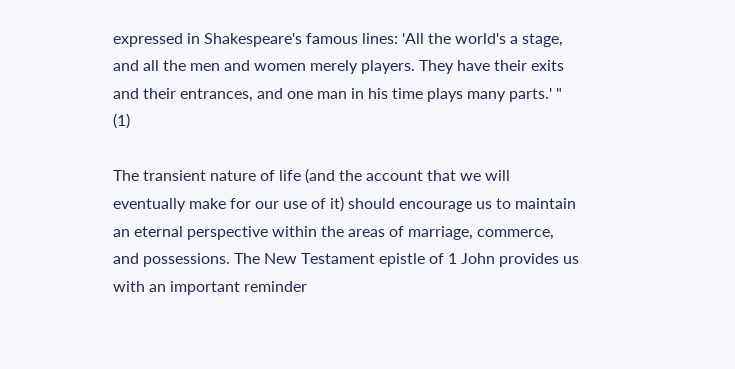expressed in Shakespeare's famous lines: 'All the world's a stage, and all the men and women merely players. They have their exits and their entrances, and one man in his time plays many parts.' " (1)

The transient nature of life (and the account that we will eventually make for our use of it) should encourage us to maintain an eternal perspective within the areas of marriage, commerce, and possessions. The New Testament epistle of 1 John provides us with an important reminder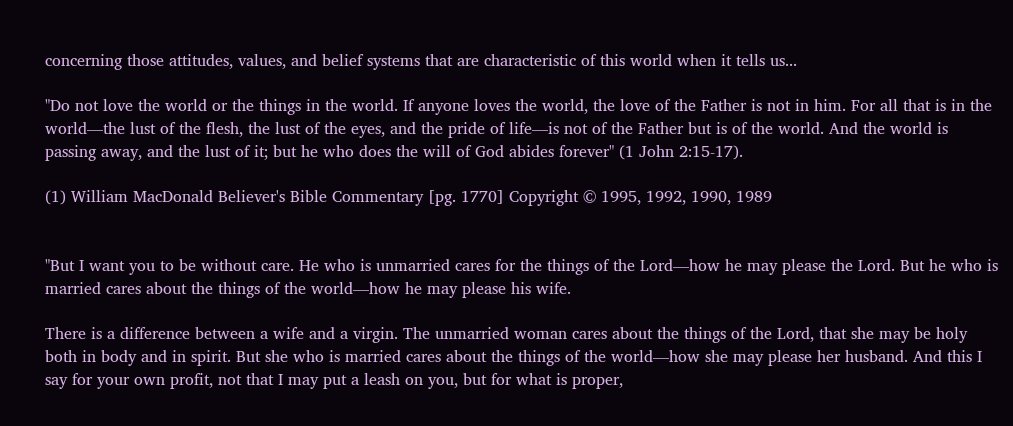concerning those attitudes, values, and belief systems that are characteristic of this world when it tells us...

"Do not love the world or the things in the world. If anyone loves the world, the love of the Father is not in him. For all that is in the world—the lust of the flesh, the lust of the eyes, and the pride of life—is not of the Father but is of the world. And the world is passing away, and the lust of it; but he who does the will of God abides forever" (1 John 2:15-17).

(1) William MacDonald Believer's Bible Commentary [pg. 1770] Copyright © 1995, 1992, 1990, 1989


"But I want you to be without care. He who is unmarried cares for the things of the Lord—how he may please the Lord. But he who is married cares about the things of the world—how he may please his wife.

There is a difference between a wife and a virgin. The unmarried woman cares about the things of the Lord, that she may be holy both in body and in spirit. But she who is married cares about the things of the world—how she may please her husband. And this I say for your own profit, not that I may put a leash on you, but for what is proper,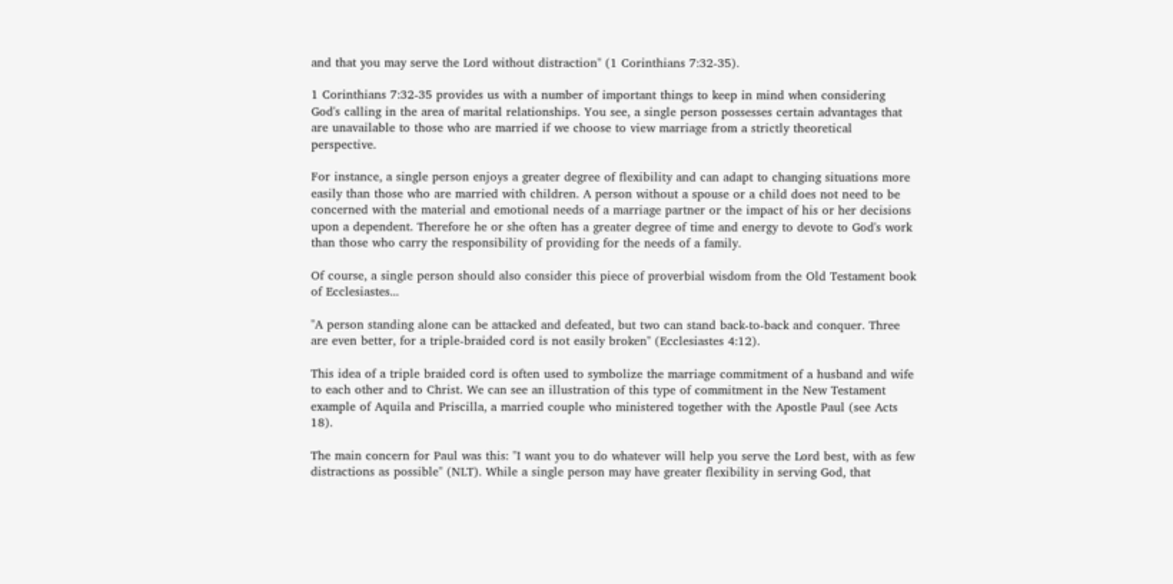and that you may serve the Lord without distraction" (1 Corinthians 7:32-35).

1 Corinthians 7:32-35 provides us with a number of important things to keep in mind when considering God's calling in the area of marital relationships. You see, a single person possesses certain advantages that are unavailable to those who are married if we choose to view marriage from a strictly theoretical perspective.

For instance, a single person enjoys a greater degree of flexibility and can adapt to changing situations more easily than those who are married with children. A person without a spouse or a child does not need to be concerned with the material and emotional needs of a marriage partner or the impact of his or her decisions upon a dependent. Therefore he or she often has a greater degree of time and energy to devote to God's work than those who carry the responsibility of providing for the needs of a family.

Of course, a single person should also consider this piece of proverbial wisdom from the Old Testament book of Ecclesiastes...

"A person standing alone can be attacked and defeated, but two can stand back-to-back and conquer. Three are even better, for a triple-braided cord is not easily broken" (Ecclesiastes 4:12).

This idea of a triple braided cord is often used to symbolize the marriage commitment of a husband and wife to each other and to Christ. We can see an illustration of this type of commitment in the New Testament example of Aquila and Priscilla, a married couple who ministered together with the Apostle Paul (see Acts 18).

The main concern for Paul was this: "I want you to do whatever will help you serve the Lord best, with as few distractions as possible" (NLT). While a single person may have greater flexibility in serving God, that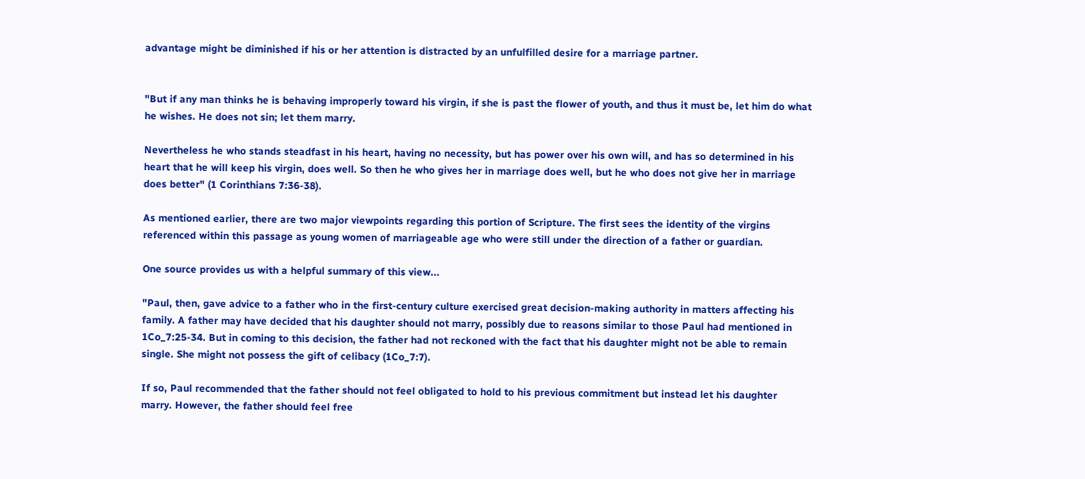advantage might be diminished if his or her attention is distracted by an unfulfilled desire for a marriage partner.


"But if any man thinks he is behaving improperly toward his virgin, if she is past the flower of youth, and thus it must be, let him do what he wishes. He does not sin; let them marry.

Nevertheless he who stands steadfast in his heart, having no necessity, but has power over his own will, and has so determined in his heart that he will keep his virgin, does well. So then he who gives her in marriage does well, but he who does not give her in marriage does better" (1 Corinthians 7:36-38).

As mentioned earlier, there are two major viewpoints regarding this portion of Scripture. The first sees the identity of the virgins referenced within this passage as young women of marriageable age who were still under the direction of a father or guardian.

One source provides us with a helpful summary of this view...

"Paul, then, gave advice to a father who in the first-century culture exercised great decision-making authority in matters affecting his family. A father may have decided that his daughter should not marry, possibly due to reasons similar to those Paul had mentioned in 1Co_7:25-34. But in coming to this decision, the father had not reckoned with the fact that his daughter might not be able to remain single. She might not possess the gift of celibacy (1Co_7:7).

If so, Paul recommended that the father should not feel obligated to hold to his previous commitment but instead let his daughter marry. However, the father should feel free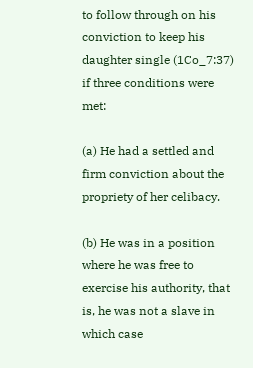to follow through on his conviction to keep his daughter single (1Co_7:37) if three conditions were met:

(a) He had a settled and firm conviction about the propriety of her celibacy.

(b) He was in a position where he was free to exercise his authority, that is, he was not a slave in which case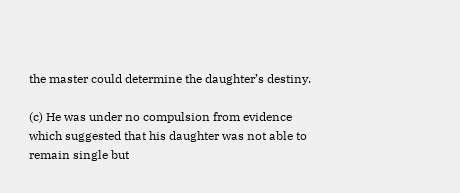the master could determine the daughter’s destiny.

(c) He was under no compulsion from evidence which suggested that his daughter was not able to remain single but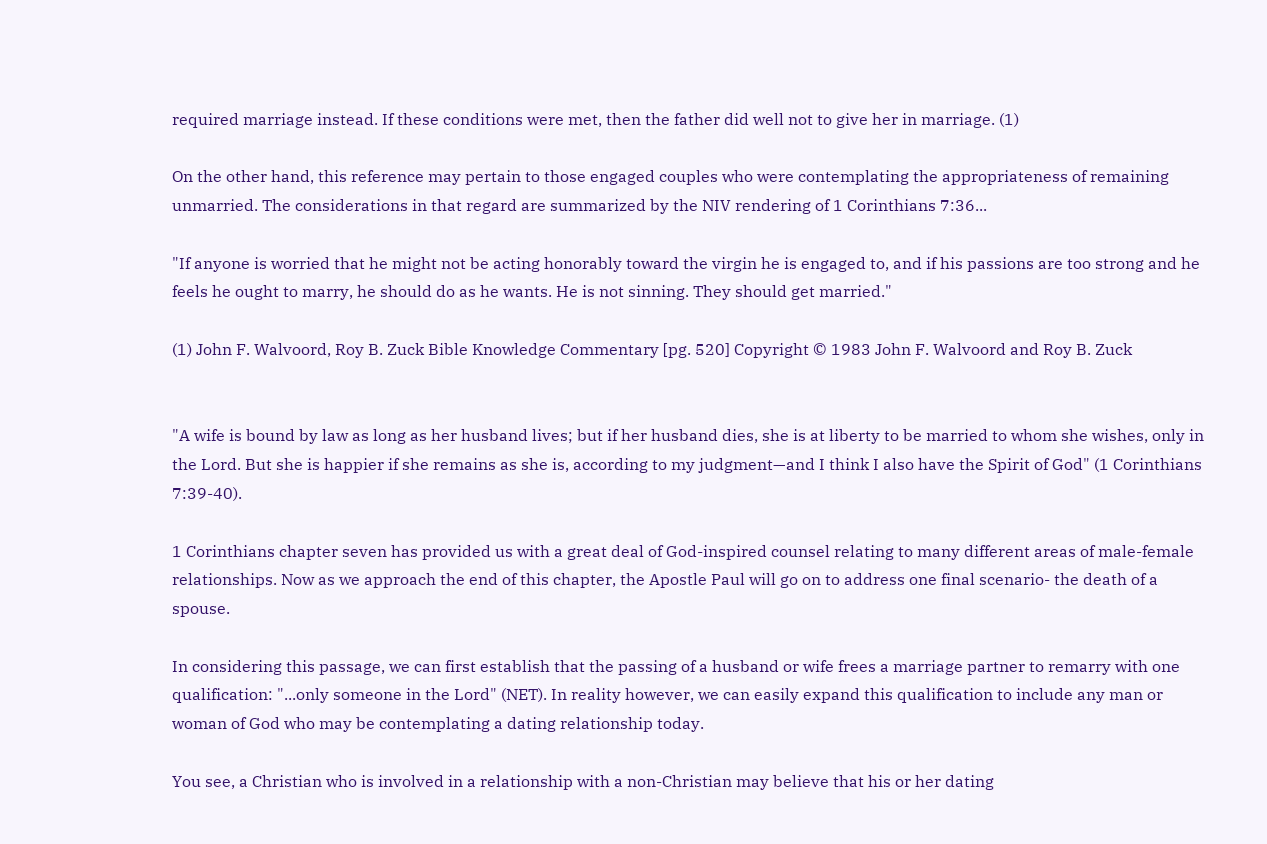required marriage instead. If these conditions were met, then the father did well not to give her in marriage. (1)

On the other hand, this reference may pertain to those engaged couples who were contemplating the appropriateness of remaining unmarried. The considerations in that regard are summarized by the NIV rendering of 1 Corinthians 7:36...

"If anyone is worried that he might not be acting honorably toward the virgin he is engaged to, and if his passions are too strong and he feels he ought to marry, he should do as he wants. He is not sinning. They should get married."

(1) John F. Walvoord, Roy B. Zuck Bible Knowledge Commentary [pg. 520] Copyright © 1983 John F. Walvoord and Roy B. Zuck


"A wife is bound by law as long as her husband lives; but if her husband dies, she is at liberty to be married to whom she wishes, only in the Lord. But she is happier if she remains as she is, according to my judgment—and I think I also have the Spirit of God" (1 Corinthians 7:39-40).

1 Corinthians chapter seven has provided us with a great deal of God-inspired counsel relating to many different areas of male-female relationships. Now as we approach the end of this chapter, the Apostle Paul will go on to address one final scenario- the death of a spouse.

In considering this passage, we can first establish that the passing of a husband or wife frees a marriage partner to remarry with one qualification: "...only someone in the Lord" (NET). In reality however, we can easily expand this qualification to include any man or woman of God who may be contemplating a dating relationship today.

You see, a Christian who is involved in a relationship with a non-Christian may believe that his or her dating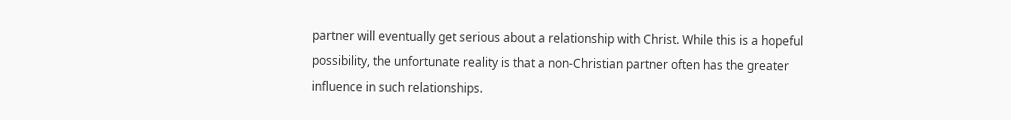partner will eventually get serious about a relationship with Christ. While this is a hopeful possibility, the unfortunate reality is that a non-Christian partner often has the greater influence in such relationships.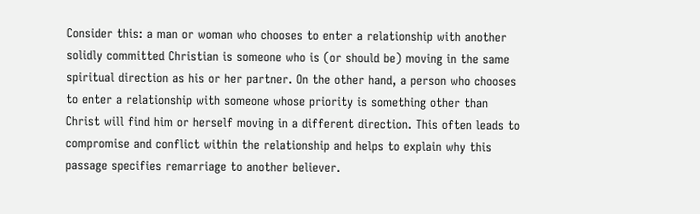Consider this: a man or woman who chooses to enter a relationship with another solidly committed Christian is someone who is (or should be) moving in the same spiritual direction as his or her partner. On the other hand, a person who chooses to enter a relationship with someone whose priority is something other than Christ will find him or herself moving in a different direction. This often leads to compromise and conflict within the relationship and helps to explain why this passage specifies remarriage to another believer.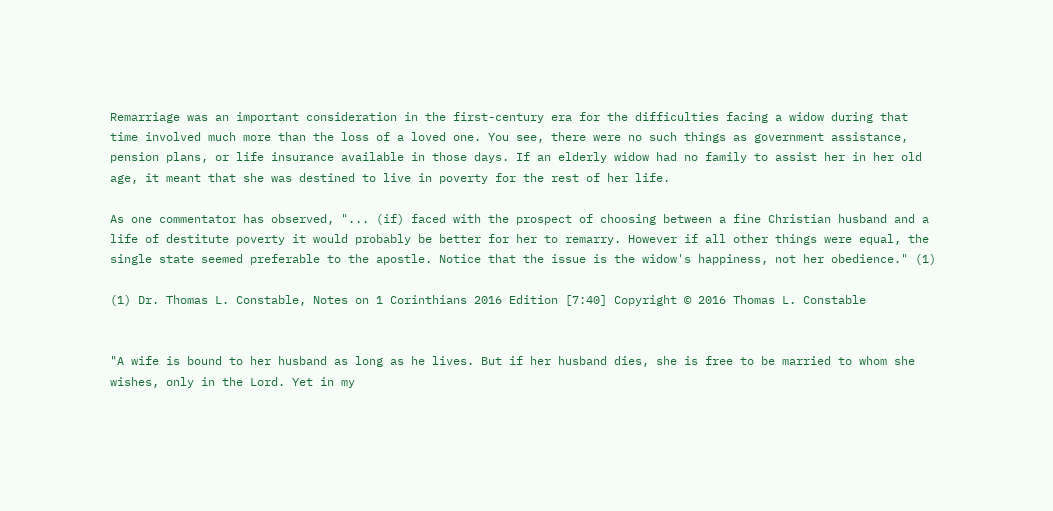Remarriage was an important consideration in the first-century era for the difficulties facing a widow during that time involved much more than the loss of a loved one. You see, there were no such things as government assistance, pension plans, or life insurance available in those days. If an elderly widow had no family to assist her in her old age, it meant that she was destined to live in poverty for the rest of her life.

As one commentator has observed, "... (if) faced with the prospect of choosing between a fine Christian husband and a life of destitute poverty it would probably be better for her to remarry. However if all other things were equal, the single state seemed preferable to the apostle. Notice that the issue is the widow's happiness, not her obedience." (1)

(1) Dr. Thomas L. Constable, Notes on 1 Corinthians 2016 Edition [7:40] Copyright © 2016 Thomas L. Constable


"A wife is bound to her husband as long as he lives. But if her husband dies, she is free to be married to whom she wishes, only in the Lord. Yet in my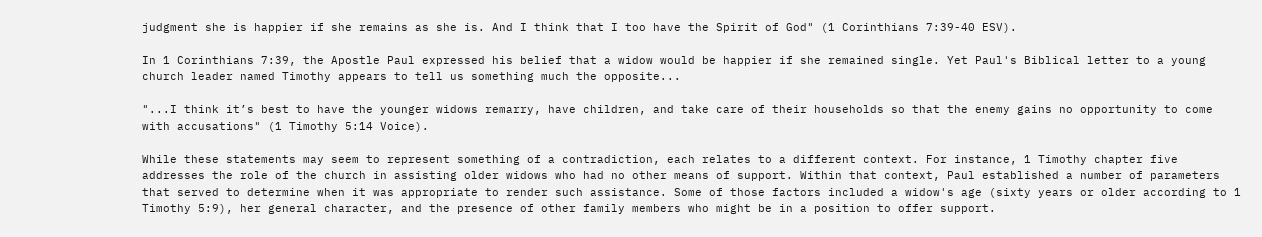judgment she is happier if she remains as she is. And I think that I too have the Spirit of God" (1 Corinthians 7:39-40 ESV).

In 1 Corinthians 7:39, the Apostle Paul expressed his belief that a widow would be happier if she remained single. Yet Paul's Biblical letter to a young church leader named Timothy appears to tell us something much the opposite...

"...I think it’s best to have the younger widows remarry, have children, and take care of their households so that the enemy gains no opportunity to come with accusations" (1 Timothy 5:14 Voice).

While these statements may seem to represent something of a contradiction, each relates to a different context. For instance, 1 Timothy chapter five addresses the role of the church in assisting older widows who had no other means of support. Within that context, Paul established a number of parameters that served to determine when it was appropriate to render such assistance. Some of those factors included a widow's age (sixty years or older according to 1 Timothy 5:9), her general character, and the presence of other family members who might be in a position to offer support.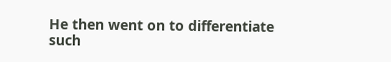He then went on to differentiate such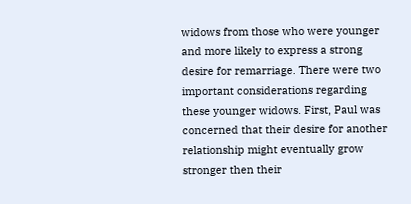widows from those who were younger and more likely to express a strong desire for remarriage. There were two important considerations regarding these younger widows. First, Paul was concerned that their desire for another relationship might eventually grow stronger then their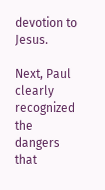devotion to Jesus.

Next, Paul clearly recognized the dangers that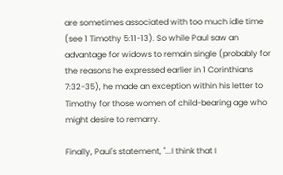are sometimes associated with too much idle time (see 1 Timothy 5:11-13). So while Paul saw an advantage for widows to remain single (probably for the reasons he expressed earlier in 1 Corinthians 7:32-35), he made an exception within his letter to Timothy for those women of child-bearing age who might desire to remarry.

Finally, Paul's statement, "...I think that I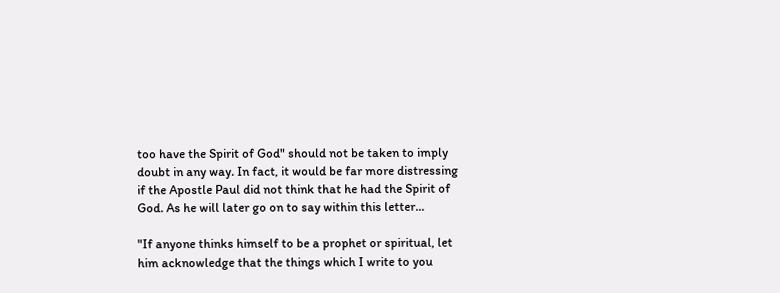too have the Spirit of God" should not be taken to imply doubt in any way. In fact, it would be far more distressing if the Apostle Paul did not think that he had the Spirit of God. As he will later go on to say within this letter...

"If anyone thinks himself to be a prophet or spiritual, let him acknowledge that the things which I write to you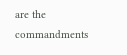are the commandments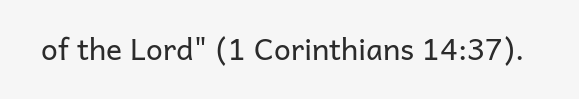of the Lord" (1 Corinthians 14:37).